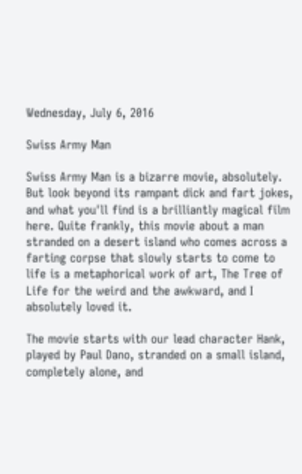Wednesday, July 6, 2016

Swiss Army Man

Swiss Army Man is a bizarre movie, absolutely. But look beyond its rampant dick and fart jokes, and what you'll find is a brilliantly magical film here. Quite frankly, this movie about a man stranded on a desert island who comes across a farting corpse that slowly starts to come to life is a metaphorical work of art, The Tree of Life for the weird and the awkward, and I absolutely loved it.

The movie starts with our lead character Hank, played by Paul Dano, stranded on a small island, completely alone, and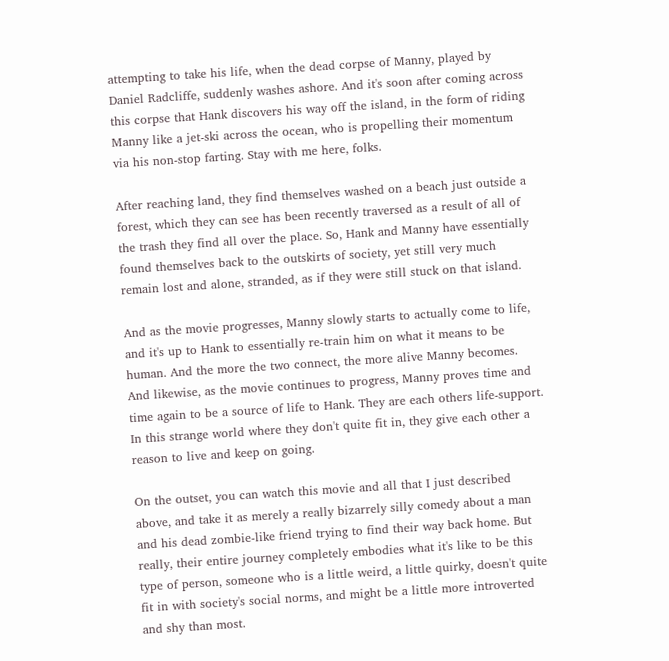attempting to take his life, when the dead corpse of Manny, played by Daniel Radcliffe, suddenly washes ashore. And it's soon after coming across this corpse that Hank discovers his way off the island, in the form of riding Manny like a jet-ski across the ocean, who is propelling their momentum via his non-stop farting. Stay with me here, folks.

After reaching land, they find themselves washed on a beach just outside a forest, which they can see has been recently traversed as a result of all of the trash they find all over the place. So, Hank and Manny have essentially found themselves back to the outskirts of society, yet still very much remain lost and alone, stranded, as if they were still stuck on that island.

And as the movie progresses, Manny slowly starts to actually come to life, and it's up to Hank to essentially re-train him on what it means to be human. And the more the two connect, the more alive Manny becomes. And likewise, as the movie continues to progress, Manny proves time and time again to be a source of life to Hank. They are each others life-support. In this strange world where they don't quite fit in, they give each other a reason to live and keep on going.

On the outset, you can watch this movie and all that I just described above, and take it as merely a really bizarrely silly comedy about a man and his dead zombie-like friend trying to find their way back home. But really, their entire journey completely embodies what it's like to be this type of person, someone who is a little weird, a little quirky, doesn't quite fit in with society's social norms, and might be a little more introverted and shy than most.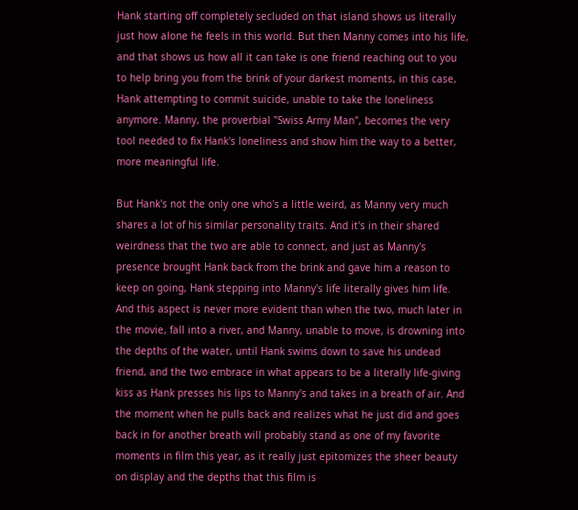Hank starting off completely secluded on that island shows us literally just how alone he feels in this world. But then Manny comes into his life, and that shows us how all it can take is one friend reaching out to you to help bring you from the brink of your darkest moments, in this case, Hank attempting to commit suicide, unable to take the loneliness anymore. Manny, the proverbial "Swiss Army Man", becomes the very tool needed to fix Hank's loneliness and show him the way to a better, more meaningful life.

But Hank's not the only one who's a little weird, as Manny very much shares a lot of his similar personality traits. And it's in their shared weirdness that the two are able to connect, and just as Manny's presence brought Hank back from the brink and gave him a reason to keep on going, Hank stepping into Manny's life literally gives him life. And this aspect is never more evident than when the two, much later in the movie, fall into a river, and Manny, unable to move, is drowning into the depths of the water, until Hank swims down to save his undead friend, and the two embrace in what appears to be a literally life-giving kiss as Hank presses his lips to Manny's and takes in a breath of air. And the moment when he pulls back and realizes what he just did and goes back in for another breath will probably stand as one of my favorite moments in film this year, as it really just epitomizes the sheer beauty on display and the depths that this film is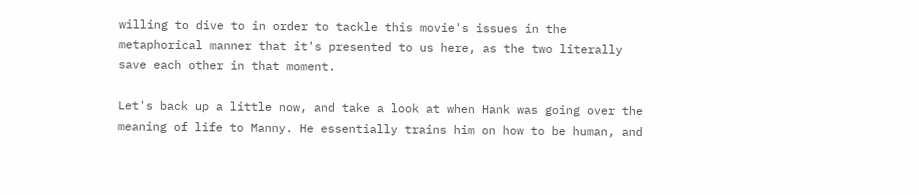willing to dive to in order to tackle this movie's issues in the metaphorical manner that it's presented to us here, as the two literally save each other in that moment.

Let's back up a little now, and take a look at when Hank was going over the meaning of life to Manny. He essentially trains him on how to be human, and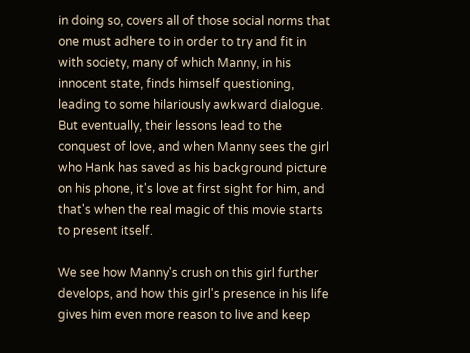in doing so, covers all of those social norms that one must adhere to in order to try and fit in with society, many of which Manny, in his innocent state, finds himself questioning, leading to some hilariously awkward dialogue. But eventually, their lessons lead to the conquest of love, and when Manny sees the girl who Hank has saved as his background picture on his phone, it's love at first sight for him, and that's when the real magic of this movie starts to present itself.

We see how Manny's crush on this girl further develops, and how this girl's presence in his life gives him even more reason to live and keep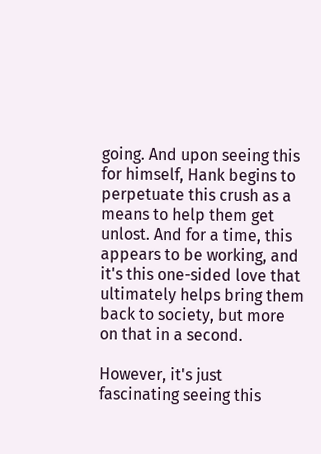going. And upon seeing this for himself, Hank begins to perpetuate this crush as a means to help them get unlost. And for a time, this appears to be working, and it's this one-sided love that ultimately helps bring them back to society, but more on that in a second.

However, it's just fascinating seeing this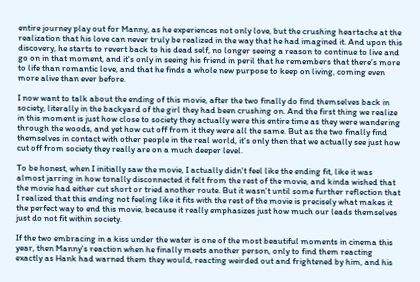entire journey play out for Manny, as he experiences not only love, but the crushing heartache at the realization that his love can never truly be realized in the way that he had imagined it. And upon this discovery, he starts to revert back to his dead self, no longer seeing a reason to continue to live and go on in that moment, and it's only in seeing his friend in peril that he remembers that there's more to life than romantic love, and that he finds a whole new purpose to keep on living, coming even more alive than ever before.

I now want to talk about the ending of this movie, after the two finally do find themselves back in society, literally in the backyard of the girl they had been crushing on. And the first thing we realize in this moment is just how close to society they actually were this entire time as they were wandering through the woods, and yet how cut off from it they were all the same. But as the two finally find themselves in contact with other people in the real world, it's only then that we actually see just how cut off from society they really are on a much deeper level.

To be honest, when I initially saw the movie, I actually didn't feel like the ending fit, like it was almost jarring in how tonally disconnected it felt from the rest of the movie, and kinda wished that the movie had either cut short or tried another route. But it wasn't until some further reflection that I realized that this ending not feeling like it fits with the rest of the movie is precisely what makes it the perfect way to end this movie, because it really emphasizes just how much our leads themselves just do not fit within society.

If the two embracing in a kiss under the water is one of the most beautiful moments in cinema this year, then Manny's reaction when he finally meets another person, only to find them reacting exactly as Hank had warned them they would, reacting weirded out and frightened by him, and his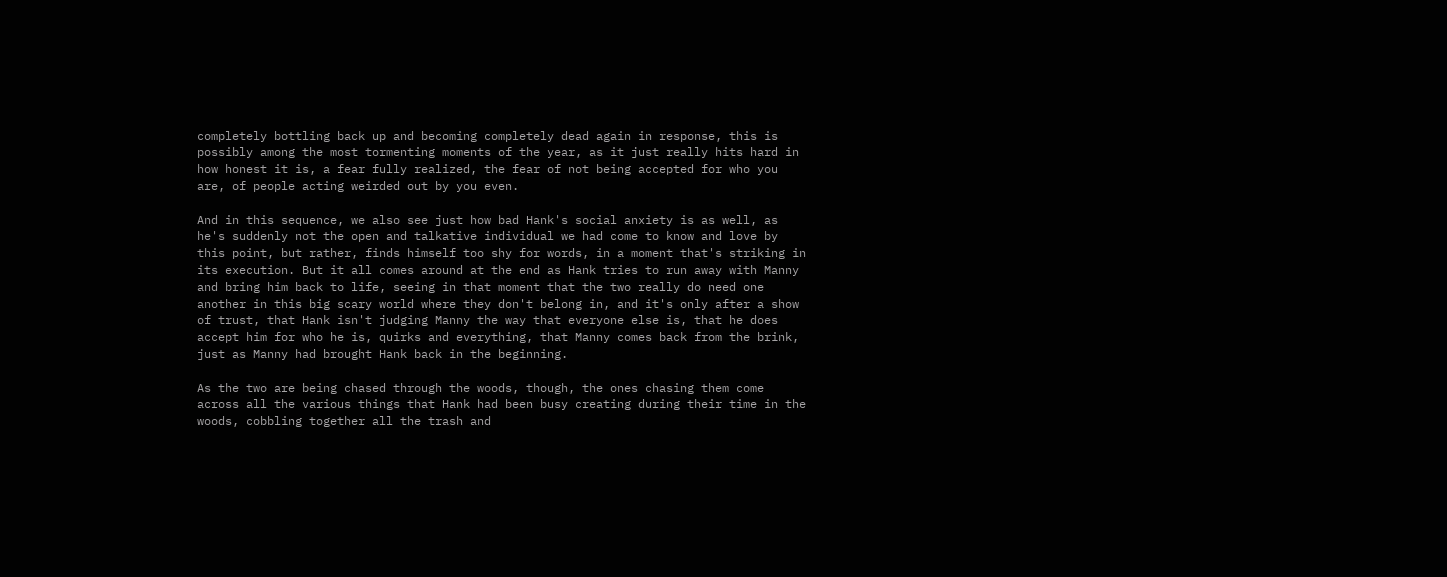completely bottling back up and becoming completely dead again in response, this is possibly among the most tormenting moments of the year, as it just really hits hard in how honest it is, a fear fully realized, the fear of not being accepted for who you are, of people acting weirded out by you even.

And in this sequence, we also see just how bad Hank's social anxiety is as well, as he's suddenly not the open and talkative individual we had come to know and love by this point, but rather, finds himself too shy for words, in a moment that's striking in its execution. But it all comes around at the end as Hank tries to run away with Manny and bring him back to life, seeing in that moment that the two really do need one another in this big scary world where they don't belong in, and it's only after a show of trust, that Hank isn't judging Manny the way that everyone else is, that he does accept him for who he is, quirks and everything, that Manny comes back from the brink, just as Manny had brought Hank back in the beginning.

As the two are being chased through the woods, though, the ones chasing them come across all the various things that Hank had been busy creating during their time in the woods, cobbling together all the trash and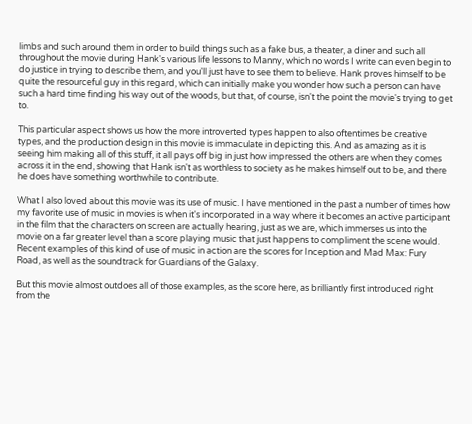limbs and such around them in order to build things such as a fake bus, a theater, a diner and such all throughout the movie during Hank's various life lessons to Manny, which no words I write can even begin to do justice in trying to describe them, and you'll just have to see them to believe. Hank proves himself to be quite the resourceful guy in this regard, which can initially make you wonder how such a person can have such a hard time finding his way out of the woods, but that, of course, isn't the point the movie's trying to get to.

This particular aspect shows us how the more introverted types happen to also oftentimes be creative types, and the production design in this movie is immaculate in depicting this. And as amazing as it is seeing him making all of this stuff, it all pays off big in just how impressed the others are when they comes across it in the end, showing that Hank isn't as worthless to society as he makes himself out to be, and there he does have something worthwhile to contribute.

What I also loved about this movie was its use of music. I have mentioned in the past a number of times how my favorite use of music in movies is when it's incorporated in a way where it becomes an active participant in the film that the characters on screen are actually hearing, just as we are, which immerses us into the movie on a far greater level than a score playing music that just happens to compliment the scene would. Recent examples of this kind of use of music in action are the scores for Inception and Mad Max: Fury Road, as well as the soundtrack for Guardians of the Galaxy.

But this movie almost outdoes all of those examples, as the score here, as brilliantly first introduced right from the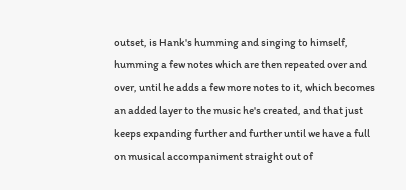outset, is Hank's humming and singing to himself, humming a few notes which are then repeated over and over, until he adds a few more notes to it, which becomes an added layer to the music he's created, and that just keeps expanding further and further until we have a full on musical accompaniment straight out of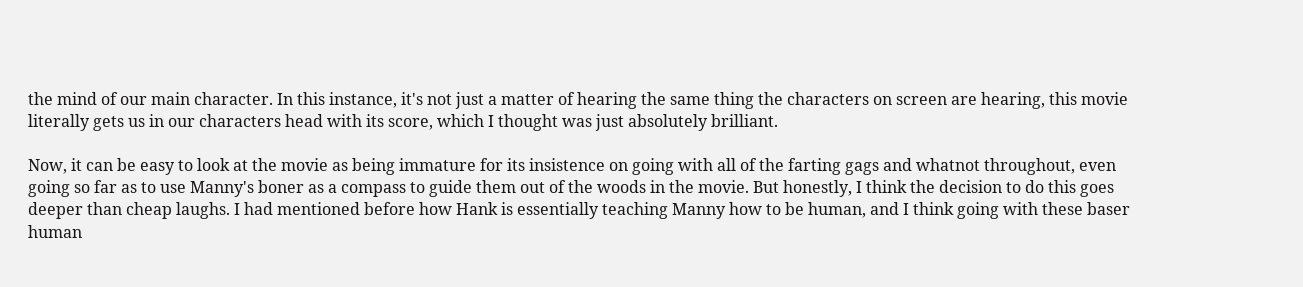the mind of our main character. In this instance, it's not just a matter of hearing the same thing the characters on screen are hearing, this movie literally gets us in our characters head with its score, which I thought was just absolutely brilliant.

Now, it can be easy to look at the movie as being immature for its insistence on going with all of the farting gags and whatnot throughout, even going so far as to use Manny's boner as a compass to guide them out of the woods in the movie. But honestly, I think the decision to do this goes deeper than cheap laughs. I had mentioned before how Hank is essentially teaching Manny how to be human, and I think going with these baser human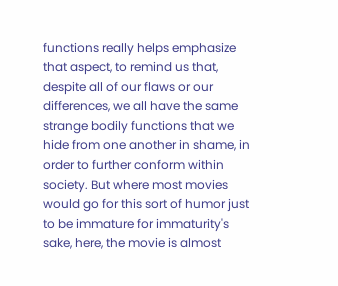functions really helps emphasize that aspect, to remind us that, despite all of our flaws or our differences, we all have the same strange bodily functions that we hide from one another in shame, in order to further conform within society. But where most movies would go for this sort of humor just to be immature for immaturity's sake, here, the movie is almost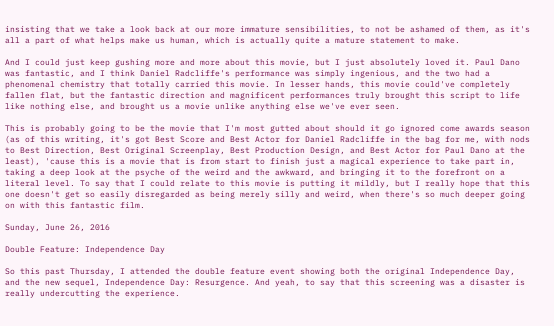insisting that we take a look back at our more immature sensibilities, to not be ashamed of them, as it's all a part of what helps make us human, which is actually quite a mature statement to make.

And I could just keep gushing more and more about this movie, but I just absolutely loved it. Paul Dano was fantastic, and I think Daniel Radcliffe's performance was simply ingenious, and the two had a phenomenal chemistry that totally carried this movie. In lesser hands, this movie could've completely fallen flat, but the fantastic direction and magnificent performances truly brought this script to life like nothing else, and brought us a movie unlike anything else we've ever seen.

This is probably going to be the movie that I'm most gutted about should it go ignored come awards season (as of this writing, it's got Best Score and Best Actor for Daniel Radcliffe in the bag for me, with nods to Best Direction, Best Original Screenplay, Best Production Design, and Best Actor for Paul Dano at the least), 'cause this is a movie that is from start to finish just a magical experience to take part in, taking a deep look at the psyche of the weird and the awkward, and bringing it to the forefront on a literal level. To say that I could relate to this movie is putting it mildly, but I really hope that this one doesn't get so easily disregarded as being merely silly and weird, when there's so much deeper going on with this fantastic film.

Sunday, June 26, 2016

Double Feature: Independence Day

So this past Thursday, I attended the double feature event showing both the original Independence Day, and the new sequel, Independence Day: Resurgence. And yeah, to say that this screening was a disaster is really undercutting the experience.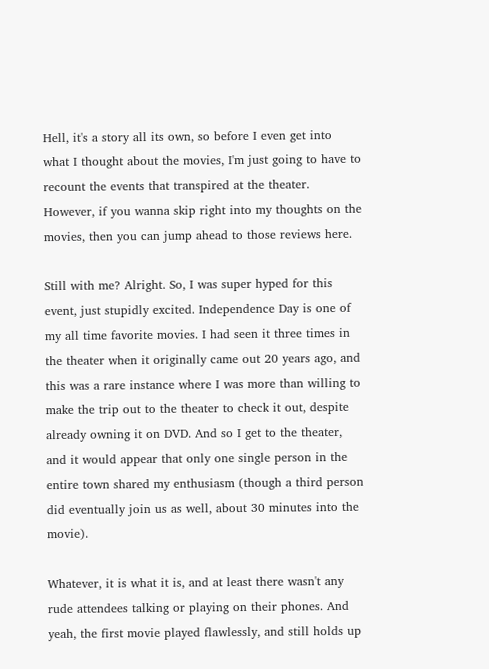Hell, it's a story all its own, so before I even get into what I thought about the movies, I'm just going to have to recount the events that transpired at the theater. However, if you wanna skip right into my thoughts on the movies, then you can jump ahead to those reviews here.

Still with me? Alright. So, I was super hyped for this event, just stupidly excited. Independence Day is one of my all time favorite movies. I had seen it three times in the theater when it originally came out 20 years ago, and this was a rare instance where I was more than willing to make the trip out to the theater to check it out, despite already owning it on DVD. And so I get to the theater, and it would appear that only one single person in the entire town shared my enthusiasm (though a third person did eventually join us as well, about 30 minutes into the movie).

Whatever, it is what it is, and at least there wasn't any rude attendees talking or playing on their phones. And yeah, the first movie played flawlessly, and still holds up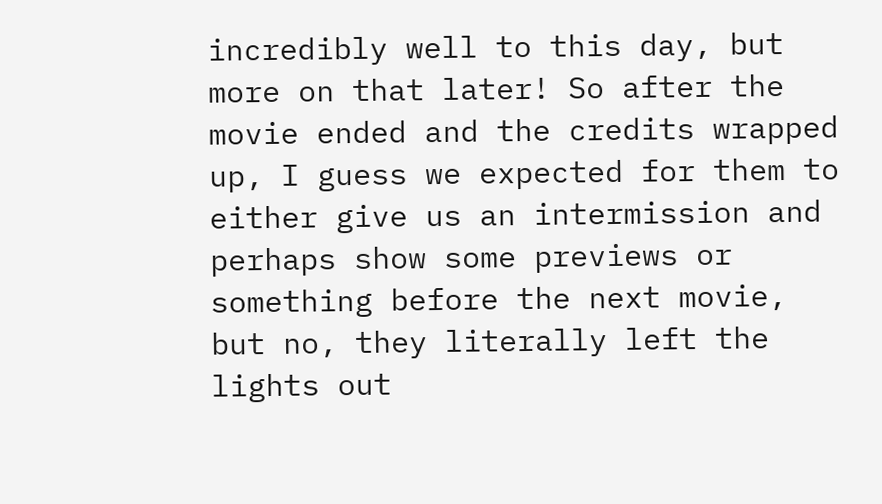incredibly well to this day, but more on that later! So after the movie ended and the credits wrapped up, I guess we expected for them to either give us an intermission and perhaps show some previews or something before the next movie, but no, they literally left the lights out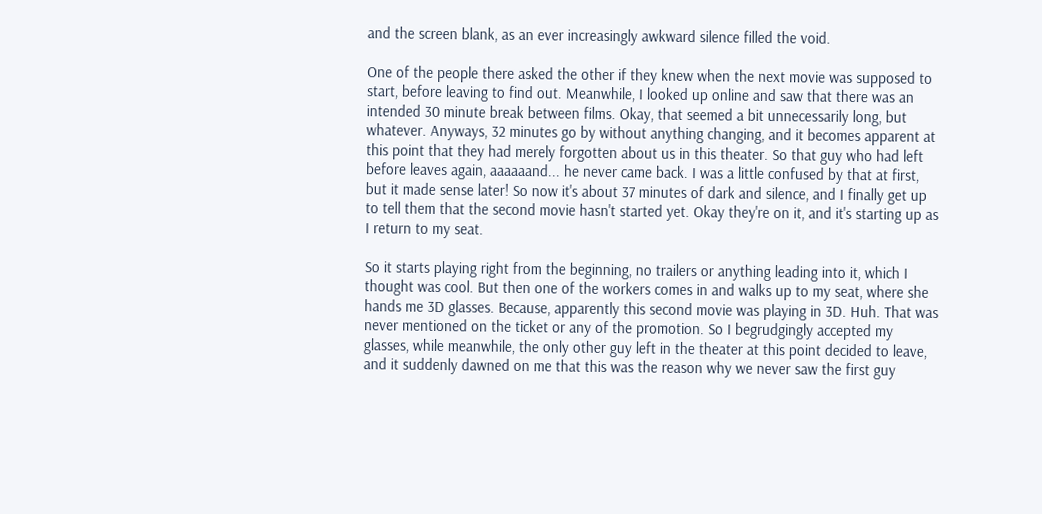and the screen blank, as an ever increasingly awkward silence filled the void.

One of the people there asked the other if they knew when the next movie was supposed to start, before leaving to find out. Meanwhile, I looked up online and saw that there was an intended 30 minute break between films. Okay, that seemed a bit unnecessarily long, but whatever. Anyways, 32 minutes go by without anything changing, and it becomes apparent at this point that they had merely forgotten about us in this theater. So that guy who had left before leaves again, aaaaaand... he never came back. I was a little confused by that at first, but it made sense later! So now it's about 37 minutes of dark and silence, and I finally get up to tell them that the second movie hasn't started yet. Okay they're on it, and it's starting up as I return to my seat.

So it starts playing right from the beginning, no trailers or anything leading into it, which I thought was cool. But then one of the workers comes in and walks up to my seat, where she hands me 3D glasses. Because, apparently this second movie was playing in 3D. Huh. That was never mentioned on the ticket or any of the promotion. So I begrudgingly accepted my glasses, while meanwhile, the only other guy left in the theater at this point decided to leave, and it suddenly dawned on me that this was the reason why we never saw the first guy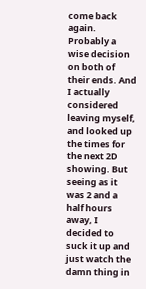come back again. Probably a wise decision on both of their ends. And I actually considered leaving myself, and looked up the times for the next 2D showing. But seeing as it was 2 and a half hours away, I decided to suck it up and just watch the damn thing in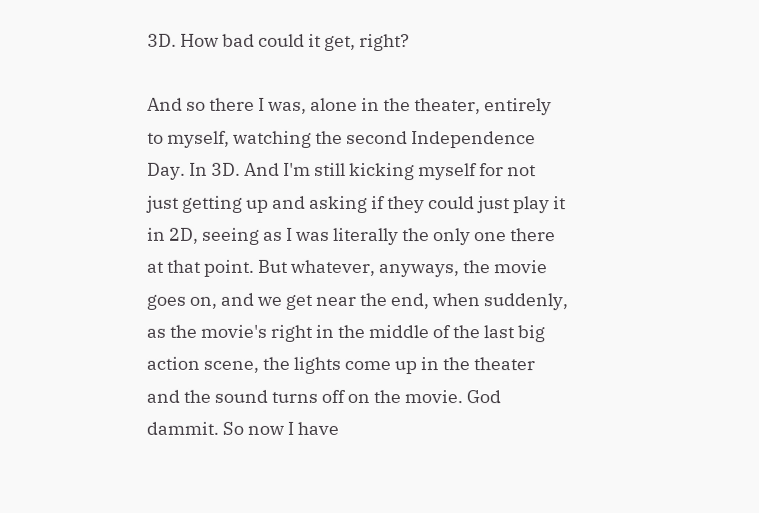3D. How bad could it get, right?

And so there I was, alone in the theater, entirely to myself, watching the second Independence Day. In 3D. And I'm still kicking myself for not just getting up and asking if they could just play it in 2D, seeing as I was literally the only one there at that point. But whatever, anyways, the movie goes on, and we get near the end, when suddenly, as the movie's right in the middle of the last big action scene, the lights come up in the theater and the sound turns off on the movie. God dammit. So now I have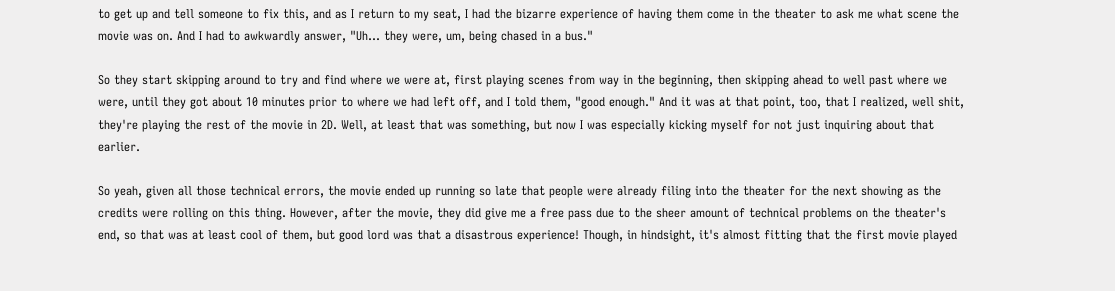to get up and tell someone to fix this, and as I return to my seat, I had the bizarre experience of having them come in the theater to ask me what scene the movie was on. And I had to awkwardly answer, "Uh... they were, um, being chased in a bus."

So they start skipping around to try and find where we were at, first playing scenes from way in the beginning, then skipping ahead to well past where we were, until they got about 10 minutes prior to where we had left off, and I told them, "good enough." And it was at that point, too, that I realized, well shit, they're playing the rest of the movie in 2D. Well, at least that was something, but now I was especially kicking myself for not just inquiring about that earlier.

So yeah, given all those technical errors, the movie ended up running so late that people were already filing into the theater for the next showing as the credits were rolling on this thing. However, after the movie, they did give me a free pass due to the sheer amount of technical problems on the theater's end, so that was at least cool of them, but good lord was that a disastrous experience! Though, in hindsight, it's almost fitting that the first movie played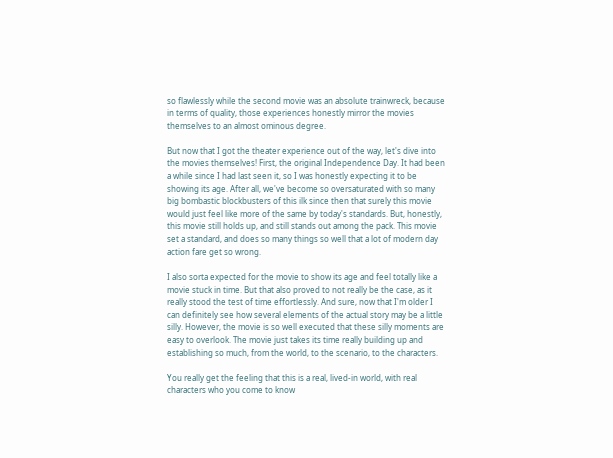so flawlessly while the second movie was an absolute trainwreck, because in terms of quality, those experiences honestly mirror the movies themselves to an almost ominous degree.

But now that I got the theater experience out of the way, let's dive into the movies themselves! First, the original Independence Day. It had been a while since I had last seen it, so I was honestly expecting it to be showing its age. After all, we've become so oversaturated with so many big bombastic blockbusters of this ilk since then that surely this movie would just feel like more of the same by today's standards. But, honestly, this movie still holds up, and still stands out among the pack. This movie set a standard, and does so many things so well that a lot of modern day action fare get so wrong.

I also sorta expected for the movie to show its age and feel totally like a movie stuck in time. But that also proved to not really be the case, as it really stood the test of time effortlessly. And sure, now that I'm older I can definitely see how several elements of the actual story may be a little silly. However, the movie is so well executed that these silly moments are easy to overlook. The movie just takes its time really building up and establishing so much, from the world, to the scenario, to the characters.

You really get the feeling that this is a real, lived-in world, with real characters who you come to know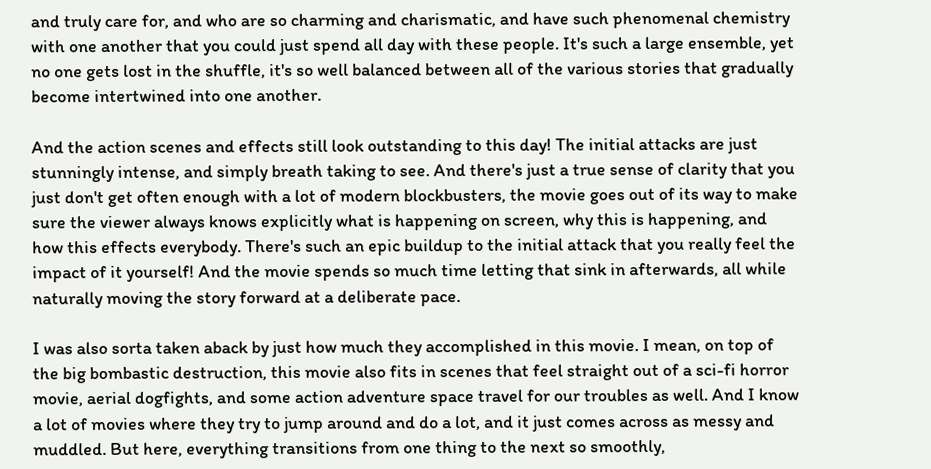and truly care for, and who are so charming and charismatic, and have such phenomenal chemistry with one another that you could just spend all day with these people. It's such a large ensemble, yet no one gets lost in the shuffle, it's so well balanced between all of the various stories that gradually become intertwined into one another.

And the action scenes and effects still look outstanding to this day! The initial attacks are just stunningly intense, and simply breath taking to see. And there's just a true sense of clarity that you just don't get often enough with a lot of modern blockbusters, the movie goes out of its way to make sure the viewer always knows explicitly what is happening on screen, why this is happening, and how this effects everybody. There's such an epic buildup to the initial attack that you really feel the impact of it yourself! And the movie spends so much time letting that sink in afterwards, all while naturally moving the story forward at a deliberate pace.

I was also sorta taken aback by just how much they accomplished in this movie. I mean, on top of the big bombastic destruction, this movie also fits in scenes that feel straight out of a sci-fi horror movie, aerial dogfights, and some action adventure space travel for our troubles as well. And I know a lot of movies where they try to jump around and do a lot, and it just comes across as messy and muddled. But here, everything transitions from one thing to the next so smoothly,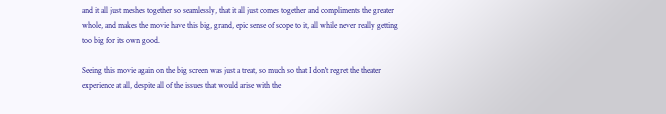and it all just meshes together so seamlessly, that it all just comes together and compliments the greater whole, and makes the movie have this big, grand, epic sense of scope to it, all while never really getting too big for its own good.

Seeing this movie again on the big screen was just a treat, so much so that I don't regret the theater experience at all, despite all of the issues that would arise with the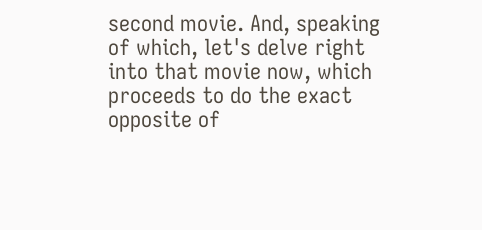second movie. And, speaking of which, let's delve right into that movie now, which proceeds to do the exact opposite of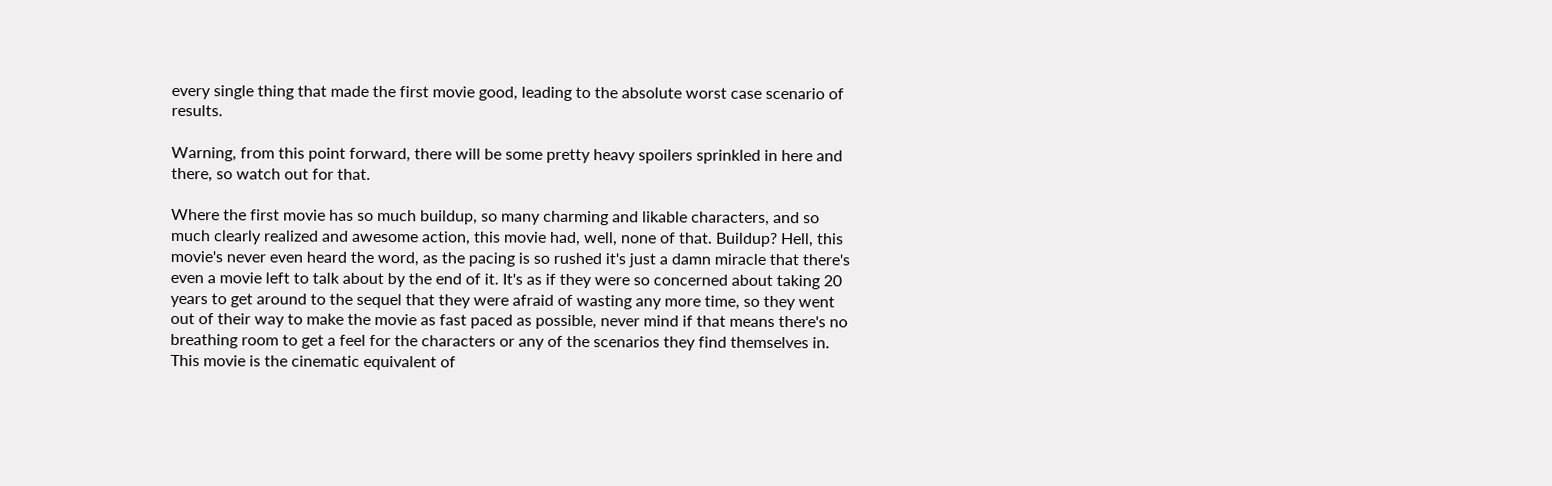every single thing that made the first movie good, leading to the absolute worst case scenario of results.

Warning, from this point forward, there will be some pretty heavy spoilers sprinkled in here and there, so watch out for that.

Where the first movie has so much buildup, so many charming and likable characters, and so much clearly realized and awesome action, this movie had, well, none of that. Buildup? Hell, this movie's never even heard the word, as the pacing is so rushed it's just a damn miracle that there's even a movie left to talk about by the end of it. It's as if they were so concerned about taking 20 years to get around to the sequel that they were afraid of wasting any more time, so they went out of their way to make the movie as fast paced as possible, never mind if that means there's no breathing room to get a feel for the characters or any of the scenarios they find themselves in. This movie is the cinematic equivalent of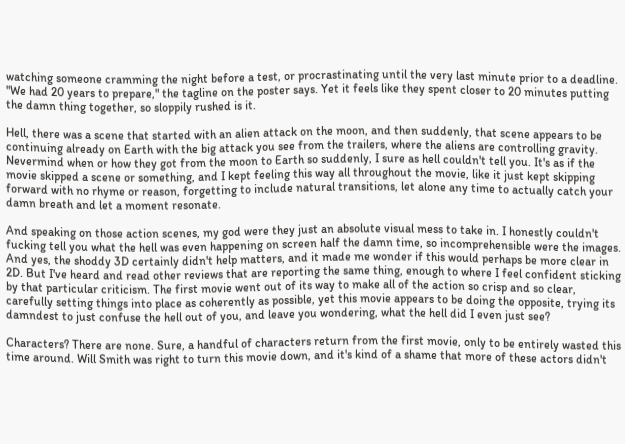watching someone cramming the night before a test, or procrastinating until the very last minute prior to a deadline. "We had 20 years to prepare," the tagline on the poster says. Yet it feels like they spent closer to 20 minutes putting the damn thing together, so sloppily rushed is it.

Hell, there was a scene that started with an alien attack on the moon, and then suddenly, that scene appears to be continuing already on Earth with the big attack you see from the trailers, where the aliens are controlling gravity. Nevermind when or how they got from the moon to Earth so suddenly, I sure as hell couldn't tell you. It's as if the movie skipped a scene or something, and I kept feeling this way all throughout the movie, like it just kept skipping forward with no rhyme or reason, forgetting to include natural transitions, let alone any time to actually catch your damn breath and let a moment resonate.

And speaking on those action scenes, my god were they just an absolute visual mess to take in. I honestly couldn't fucking tell you what the hell was even happening on screen half the damn time, so incomprehensible were the images. And yes, the shoddy 3D certainly didn't help matters, and it made me wonder if this would perhaps be more clear in 2D. But I've heard and read other reviews that are reporting the same thing, enough to where I feel confident sticking by that particular criticism. The first movie went out of its way to make all of the action so crisp and so clear, carefully setting things into place as coherently as possible, yet this movie appears to be doing the opposite, trying its damndest to just confuse the hell out of you, and leave you wondering, what the hell did I even just see?

Characters? There are none. Sure, a handful of characters return from the first movie, only to be entirely wasted this time around. Will Smith was right to turn this movie down, and it's kind of a shame that more of these actors didn't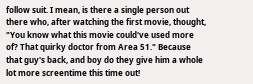follow suit. I mean, is there a single person out there who, after watching the first movie, thought, "You know what this movie could've used more of? That quirky doctor from Area 51." Because that guy's back, and boy do they give him a whole lot more screentime this time out!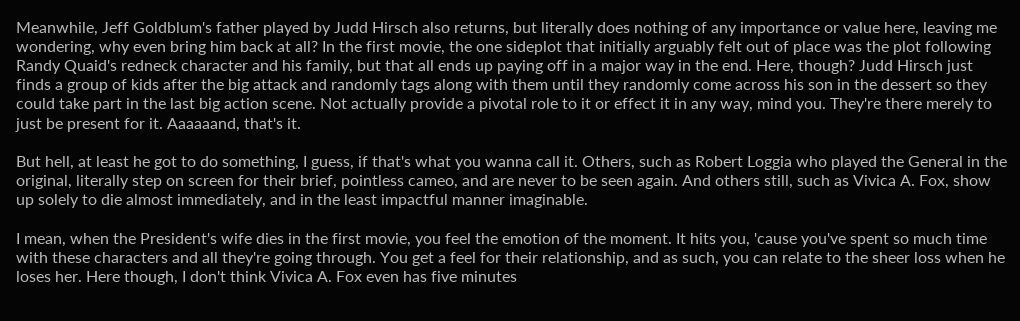Meanwhile, Jeff Goldblum's father played by Judd Hirsch also returns, but literally does nothing of any importance or value here, leaving me wondering, why even bring him back at all? In the first movie, the one sideplot that initially arguably felt out of place was the plot following Randy Quaid's redneck character and his family, but that all ends up paying off in a major way in the end. Here, though? Judd Hirsch just finds a group of kids after the big attack and randomly tags along with them until they randomly come across his son in the dessert so they could take part in the last big action scene. Not actually provide a pivotal role to it or effect it in any way, mind you. They're there merely to just be present for it. Aaaaaand, that's it.

But hell, at least he got to do something, I guess, if that's what you wanna call it. Others, such as Robert Loggia who played the General in the original, literally step on screen for their brief, pointless cameo, and are never to be seen again. And others still, such as Vivica A. Fox, show up solely to die almost immediately, and in the least impactful manner imaginable.

I mean, when the President's wife dies in the first movie, you feel the emotion of the moment. It hits you, 'cause you've spent so much time with these characters and all they're going through. You get a feel for their relationship, and as such, you can relate to the sheer loss when he loses her. Here though, I don't think Vivica A. Fox even has five minutes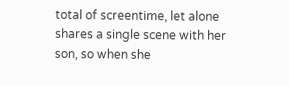total of screentime, let alone shares a single scene with her son, so when she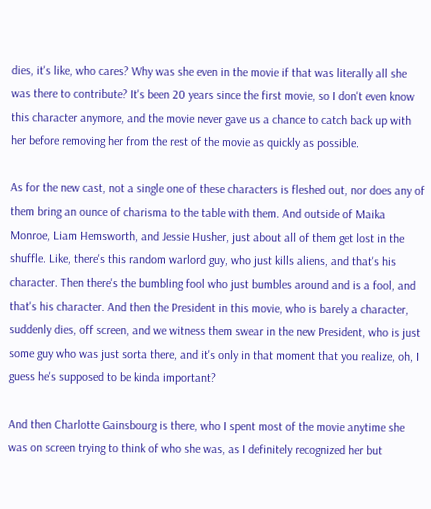dies, it's like, who cares? Why was she even in the movie if that was literally all she was there to contribute? It's been 20 years since the first movie, so I don't even know this character anymore, and the movie never gave us a chance to catch back up with her before removing her from the rest of the movie as quickly as possible.

As for the new cast, not a single one of these characters is fleshed out, nor does any of them bring an ounce of charisma to the table with them. And outside of Maika Monroe, Liam Hemsworth, and Jessie Husher, just about all of them get lost in the shuffle. Like, there's this random warlord guy, who just kills aliens, and that's his character. Then there's the bumbling fool who just bumbles around and is a fool, and that's his character. And then the President in this movie, who is barely a character, suddenly dies, off screen, and we witness them swear in the new President, who is just some guy who was just sorta there, and it's only in that moment that you realize, oh, I guess he's supposed to be kinda important?

And then Charlotte Gainsbourg is there, who I spent most of the movie anytime she was on screen trying to think of who she was, as I definitely recognized her but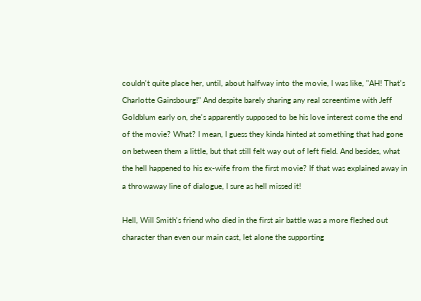couldn't quite place her, until, about halfway into the movie, I was like, "AH! That's Charlotte Gainsbourg!" And despite barely sharing any real screentime with Jeff Goldblum early on, she's apparently supposed to be his love interest come the end of the movie? What? I mean, I guess they kinda hinted at something that had gone on between them a little, but that still felt way out of left field. And besides, what the hell happened to his ex-wife from the first movie? If that was explained away in a throwaway line of dialogue, I sure as hell missed it!

Hell, Will Smith's friend who died in the first air battle was a more fleshed out character than even our main cast, let alone the supporting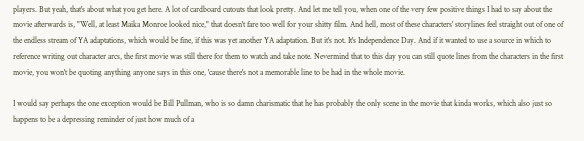players. But yeah, that's about what you get here. A lot of cardboard cutouts that look pretty. And let me tell you, when one of the very few positive things I had to say about the movie afterwards is, "Well, at least Maika Monroe looked nice," that doesn't fare too well for your shitty film. And hell, most of these characters' storylines feel straight out of one of the endless stream of YA adaptations, which would be fine, if this was yet another YA adaptation. But it's not. It's Independence Day. And if it wanted to use a source in which to reference writing out character arcs, the first movie was still there for them to watch and take note. Nevermind that to this day you can still quote lines from the characters in the first movie, you won't be quoting anything anyone says in this one, 'cause there's not a memorable line to be had in the whole movie.

I would say perhaps the one exception would be Bill Pullman, who is so damn charismatic that he has probably the only scene in the movie that kinda works, which also just so happens to be a depressing reminder of just how much of a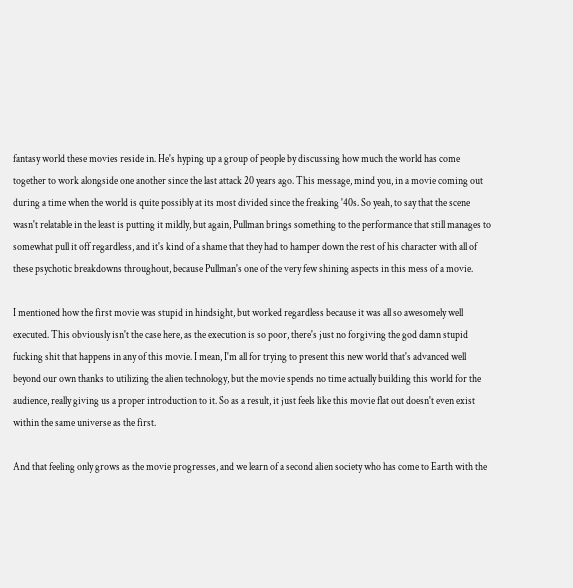fantasy world these movies reside in. He's hyping up a group of people by discussing how much the world has come together to work alongside one another since the last attack 20 years ago. This message, mind you, in a movie coming out during a time when the world is quite possibly at its most divided since the freaking '40s. So yeah, to say that the scene wasn't relatable in the least is putting it mildly, but again, Pullman brings something to the performance that still manages to somewhat pull it off regardless, and it's kind of a shame that they had to hamper down the rest of his character with all of these psychotic breakdowns throughout, because Pullman's one of the very few shining aspects in this mess of a movie.

I mentioned how the first movie was stupid in hindsight, but worked regardless because it was all so awesomely well executed. This obviously isn't the case here, as the execution is so poor, there's just no forgiving the god damn stupid fucking shit that happens in any of this movie. I mean, I'm all for trying to present this new world that's advanced well beyond our own thanks to utilizing the alien technology, but the movie spends no time actually building this world for the audience, really giving us a proper introduction to it. So as a result, it just feels like this movie flat out doesn't even exist within the same universe as the first.

And that feeling only grows as the movie progresses, and we learn of a second alien society who has come to Earth with the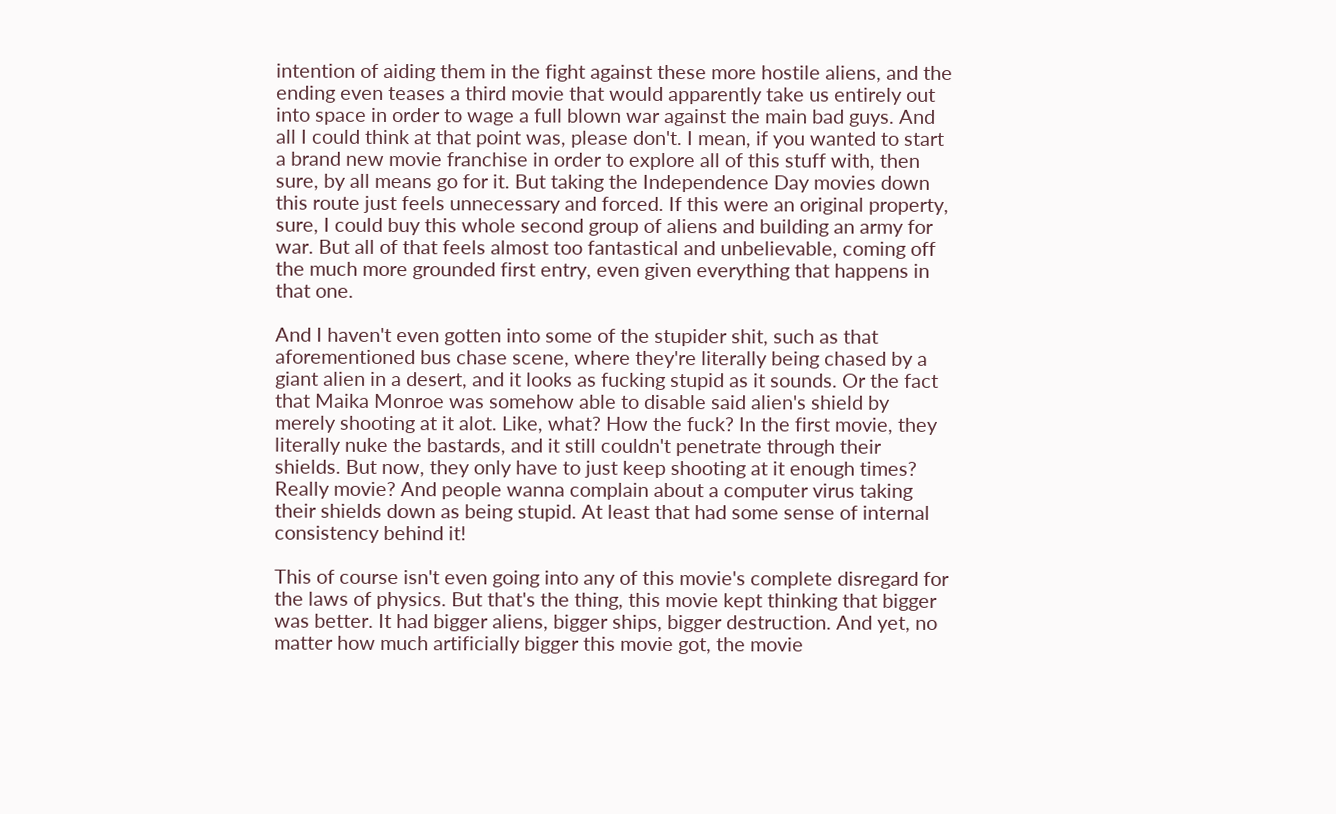intention of aiding them in the fight against these more hostile aliens, and the ending even teases a third movie that would apparently take us entirely out into space in order to wage a full blown war against the main bad guys. And all I could think at that point was, please don't. I mean, if you wanted to start a brand new movie franchise in order to explore all of this stuff with, then sure, by all means go for it. But taking the Independence Day movies down this route just feels unnecessary and forced. If this were an original property, sure, I could buy this whole second group of aliens and building an army for war. But all of that feels almost too fantastical and unbelievable, coming off the much more grounded first entry, even given everything that happens in that one.

And I haven't even gotten into some of the stupider shit, such as that aforementioned bus chase scene, where they're literally being chased by a giant alien in a desert, and it looks as fucking stupid as it sounds. Or the fact that Maika Monroe was somehow able to disable said alien's shield by merely shooting at it alot. Like, what? How the fuck? In the first movie, they literally nuke the bastards, and it still couldn't penetrate through their shields. But now, they only have to just keep shooting at it enough times? Really movie? And people wanna complain about a computer virus taking their shields down as being stupid. At least that had some sense of internal consistency behind it!

This of course isn't even going into any of this movie's complete disregard for the laws of physics. But that's the thing, this movie kept thinking that bigger was better. It had bigger aliens, bigger ships, bigger destruction. And yet, no matter how much artificially bigger this movie got, the movie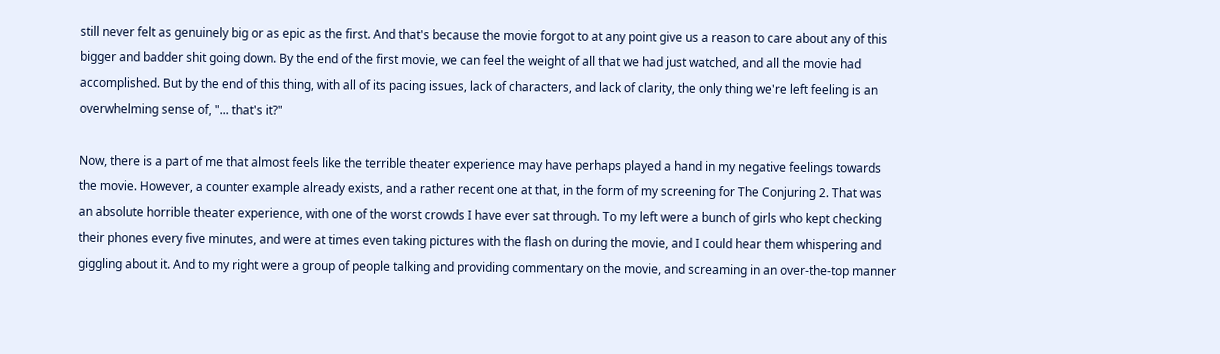still never felt as genuinely big or as epic as the first. And that's because the movie forgot to at any point give us a reason to care about any of this bigger and badder shit going down. By the end of the first movie, we can feel the weight of all that we had just watched, and all the movie had accomplished. But by the end of this thing, with all of its pacing issues, lack of characters, and lack of clarity, the only thing we're left feeling is an overwhelming sense of, "... that's it?"

Now, there is a part of me that almost feels like the terrible theater experience may have perhaps played a hand in my negative feelings towards the movie. However, a counter example already exists, and a rather recent one at that, in the form of my screening for The Conjuring 2. That was an absolute horrible theater experience, with one of the worst crowds I have ever sat through. To my left were a bunch of girls who kept checking their phones every five minutes, and were at times even taking pictures with the flash on during the movie, and I could hear them whispering and giggling about it. And to my right were a group of people talking and providing commentary on the movie, and screaming in an over-the-top manner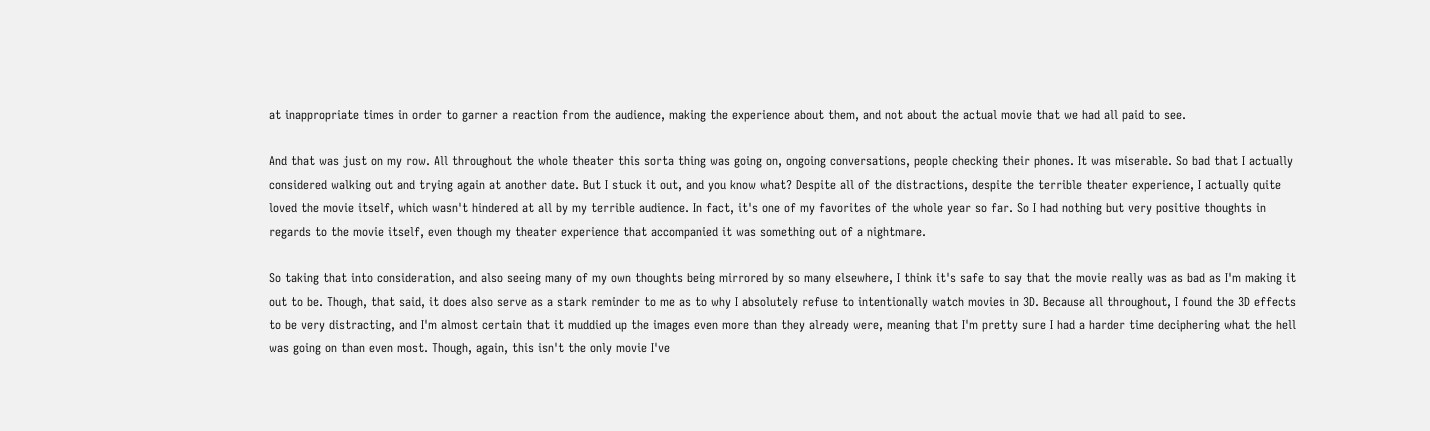at inappropriate times in order to garner a reaction from the audience, making the experience about them, and not about the actual movie that we had all paid to see.

And that was just on my row. All throughout the whole theater this sorta thing was going on, ongoing conversations, people checking their phones. It was miserable. So bad that I actually considered walking out and trying again at another date. But I stuck it out, and you know what? Despite all of the distractions, despite the terrible theater experience, I actually quite loved the movie itself, which wasn't hindered at all by my terrible audience. In fact, it's one of my favorites of the whole year so far. So I had nothing but very positive thoughts in regards to the movie itself, even though my theater experience that accompanied it was something out of a nightmare.

So taking that into consideration, and also seeing many of my own thoughts being mirrored by so many elsewhere, I think it's safe to say that the movie really was as bad as I'm making it out to be. Though, that said, it does also serve as a stark reminder to me as to why I absolutely refuse to intentionally watch movies in 3D. Because all throughout, I found the 3D effects to be very distracting, and I'm almost certain that it muddied up the images even more than they already were, meaning that I'm pretty sure I had a harder time deciphering what the hell was going on than even most. Though, again, this isn't the only movie I've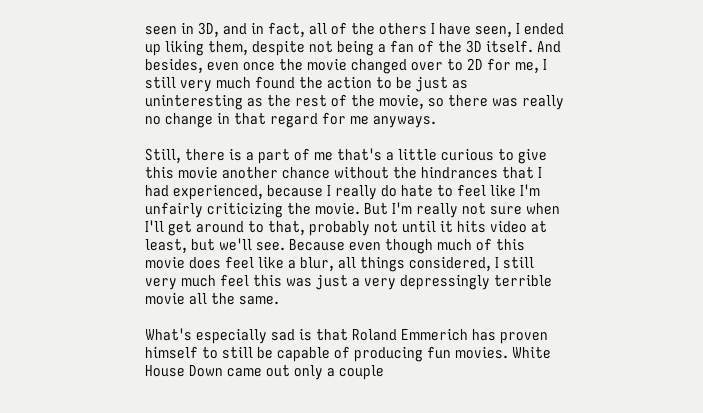seen in 3D, and in fact, all of the others I have seen, I ended up liking them, despite not being a fan of the 3D itself. And besides, even once the movie changed over to 2D for me, I still very much found the action to be just as uninteresting as the rest of the movie, so there was really no change in that regard for me anyways.

Still, there is a part of me that's a little curious to give this movie another chance without the hindrances that I had experienced, because I really do hate to feel like I'm unfairly criticizing the movie. But I'm really not sure when I'll get around to that, probably not until it hits video at least, but we'll see. Because even though much of this movie does feel like a blur, all things considered, I still very much feel this was just a very depressingly terrible movie all the same.

What's especially sad is that Roland Emmerich has proven himself to still be capable of producing fun movies. White House Down came out only a couple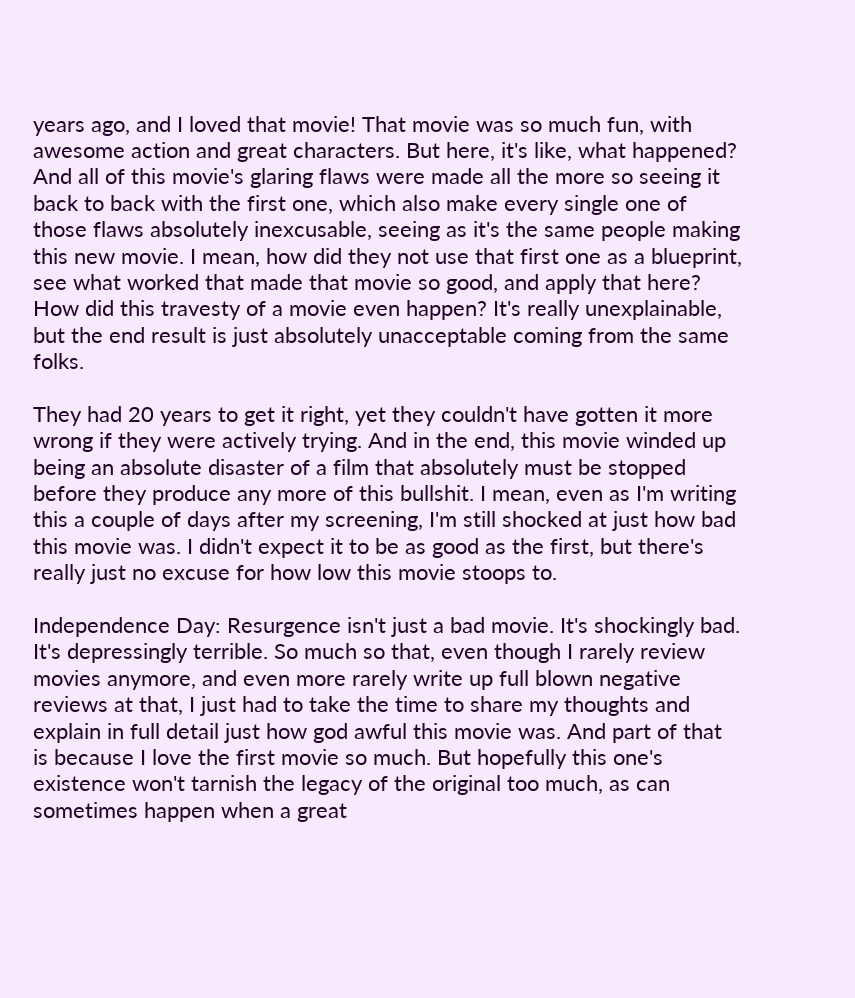years ago, and I loved that movie! That movie was so much fun, with awesome action and great characters. But here, it's like, what happened? And all of this movie's glaring flaws were made all the more so seeing it back to back with the first one, which also make every single one of those flaws absolutely inexcusable, seeing as it's the same people making this new movie. I mean, how did they not use that first one as a blueprint, see what worked that made that movie so good, and apply that here? How did this travesty of a movie even happen? It's really unexplainable, but the end result is just absolutely unacceptable coming from the same folks.

They had 20 years to get it right, yet they couldn't have gotten it more wrong if they were actively trying. And in the end, this movie winded up being an absolute disaster of a film that absolutely must be stopped before they produce any more of this bullshit. I mean, even as I'm writing this a couple of days after my screening, I'm still shocked at just how bad this movie was. I didn't expect it to be as good as the first, but there's really just no excuse for how low this movie stoops to.

Independence Day: Resurgence isn't just a bad movie. It's shockingly bad. It's depressingly terrible. So much so that, even though I rarely review movies anymore, and even more rarely write up full blown negative reviews at that, I just had to take the time to share my thoughts and explain in full detail just how god awful this movie was. And part of that is because I love the first movie so much. But hopefully this one's existence won't tarnish the legacy of the original too much, as can sometimes happen when a great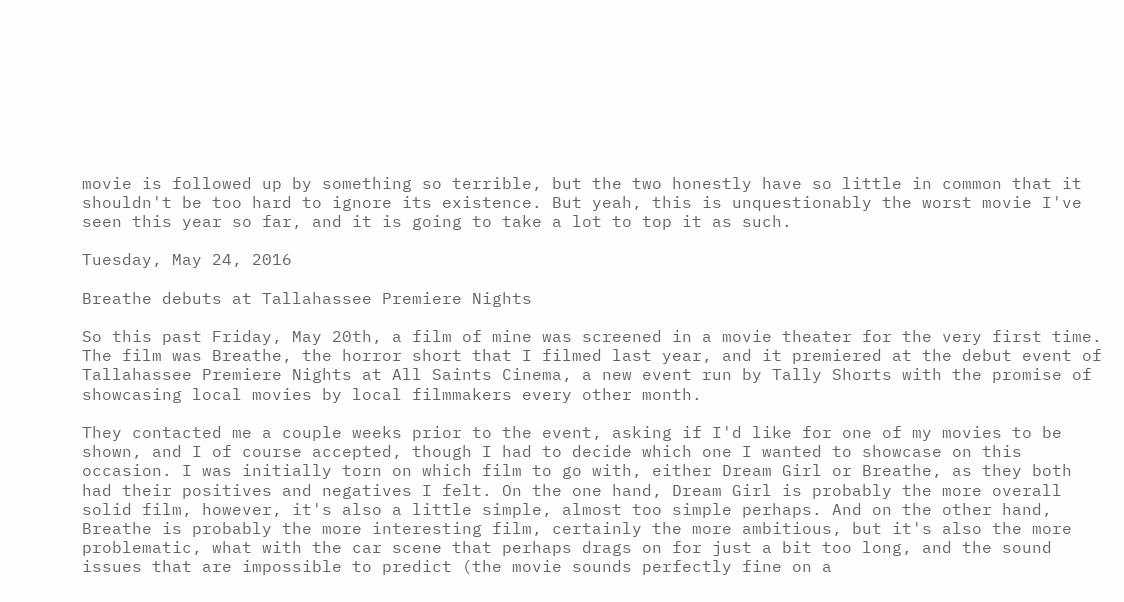movie is followed up by something so terrible, but the two honestly have so little in common that it shouldn't be too hard to ignore its existence. But yeah, this is unquestionably the worst movie I've seen this year so far, and it is going to take a lot to top it as such.

Tuesday, May 24, 2016

Breathe debuts at Tallahassee Premiere Nights

So this past Friday, May 20th, a film of mine was screened in a movie theater for the very first time. The film was Breathe, the horror short that I filmed last year, and it premiered at the debut event of Tallahassee Premiere Nights at All Saints Cinema, a new event run by Tally Shorts with the promise of showcasing local movies by local filmmakers every other month.

They contacted me a couple weeks prior to the event, asking if I'd like for one of my movies to be shown, and I of course accepted, though I had to decide which one I wanted to showcase on this occasion. I was initially torn on which film to go with, either Dream Girl or Breathe, as they both had their positives and negatives I felt. On the one hand, Dream Girl is probably the more overall solid film, however, it's also a little simple, almost too simple perhaps. And on the other hand, Breathe is probably the more interesting film, certainly the more ambitious, but it's also the more problematic, what with the car scene that perhaps drags on for just a bit too long, and the sound issues that are impossible to predict (the movie sounds perfectly fine on a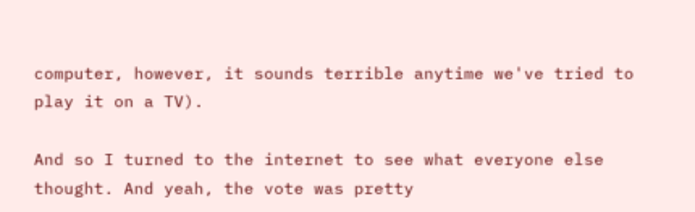computer, however, it sounds terrible anytime we've tried to play it on a TV).

And so I turned to the internet to see what everyone else thought. And yeah, the vote was pretty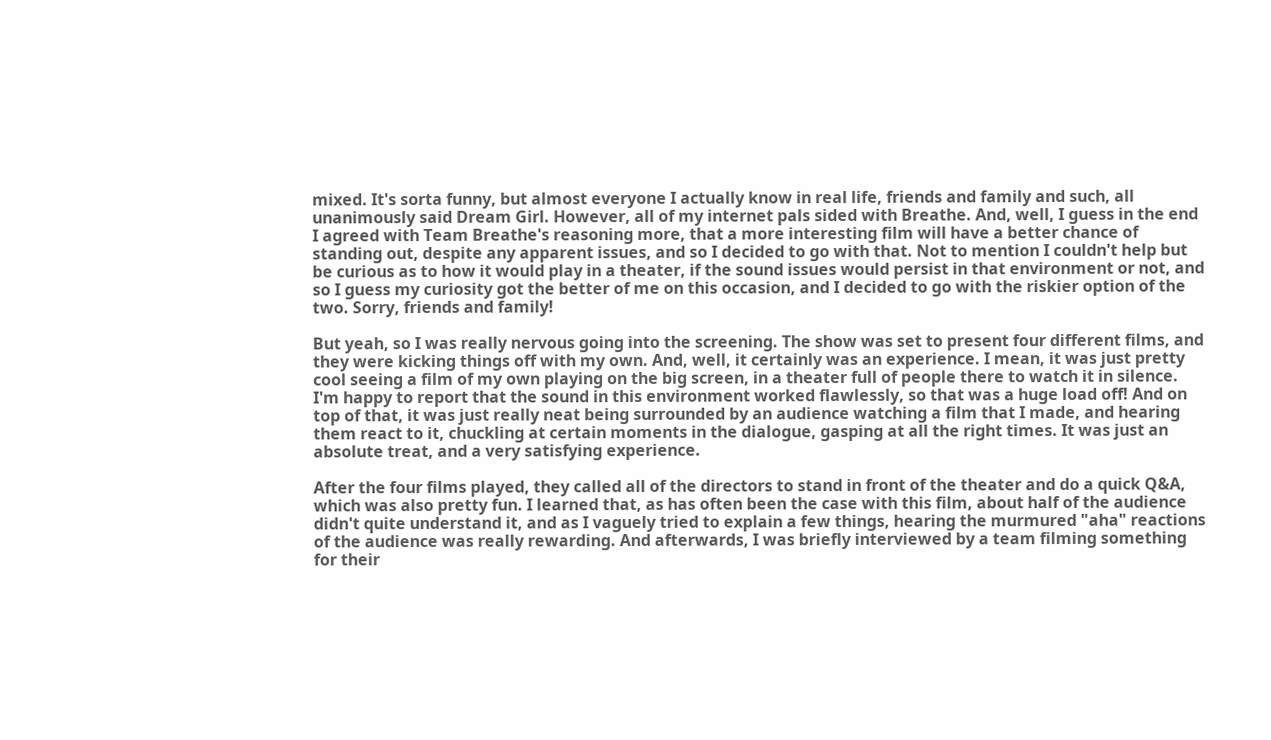mixed. It's sorta funny, but almost everyone I actually know in real life, friends and family and such, all unanimously said Dream Girl. However, all of my internet pals sided with Breathe. And, well, I guess in the end I agreed with Team Breathe's reasoning more, that a more interesting film will have a better chance of standing out, despite any apparent issues, and so I decided to go with that. Not to mention I couldn't help but be curious as to how it would play in a theater, if the sound issues would persist in that environment or not, and so I guess my curiosity got the better of me on this occasion, and I decided to go with the riskier option of the two. Sorry, friends and family!

But yeah, so I was really nervous going into the screening. The show was set to present four different films, and they were kicking things off with my own. And, well, it certainly was an experience. I mean, it was just pretty cool seeing a film of my own playing on the big screen, in a theater full of people there to watch it in silence. I'm happy to report that the sound in this environment worked flawlessly, so that was a huge load off! And on top of that, it was just really neat being surrounded by an audience watching a film that I made, and hearing them react to it, chuckling at certain moments in the dialogue, gasping at all the right times. It was just an absolute treat, and a very satisfying experience.

After the four films played, they called all of the directors to stand in front of the theater and do a quick Q&A, which was also pretty fun. I learned that, as has often been the case with this film, about half of the audience didn't quite understand it, and as I vaguely tried to explain a few things, hearing the murmured "aha" reactions of the audience was really rewarding. And afterwards, I was briefly interviewed by a team filming something for their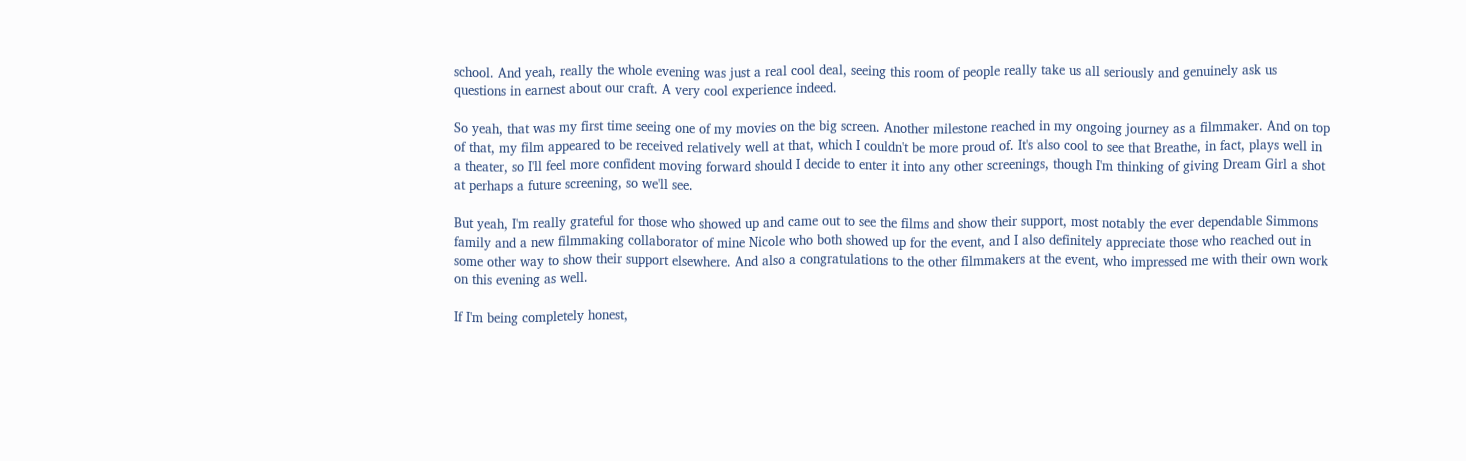school. And yeah, really the whole evening was just a real cool deal, seeing this room of people really take us all seriously and genuinely ask us questions in earnest about our craft. A very cool experience indeed.

So yeah, that was my first time seeing one of my movies on the big screen. Another milestone reached in my ongoing journey as a filmmaker. And on top of that, my film appeared to be received relatively well at that, which I couldn't be more proud of. It's also cool to see that Breathe, in fact, plays well in a theater, so I'll feel more confident moving forward should I decide to enter it into any other screenings, though I'm thinking of giving Dream Girl a shot at perhaps a future screening, so we'll see.

But yeah, I'm really grateful for those who showed up and came out to see the films and show their support, most notably the ever dependable Simmons family and a new filmmaking collaborator of mine Nicole who both showed up for the event, and I also definitely appreciate those who reached out in some other way to show their support elsewhere. And also a congratulations to the other filmmakers at the event, who impressed me with their own work on this evening as well.

If I'm being completely honest,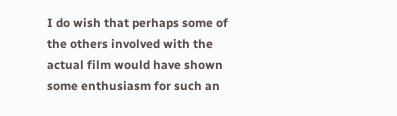I do wish that perhaps some of the others involved with the actual film would have shown some enthusiasm for such an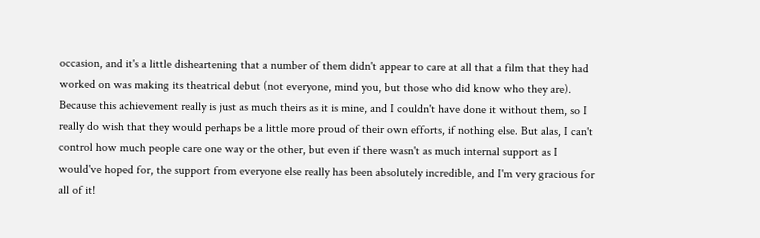occasion, and it's a little disheartening that a number of them didn't appear to care at all that a film that they had worked on was making its theatrical debut (not everyone, mind you, but those who did know who they are). Because this achievement really is just as much theirs as it is mine, and I couldn't have done it without them, so I really do wish that they would perhaps be a little more proud of their own efforts, if nothing else. But alas, I can't control how much people care one way or the other, but even if there wasn't as much internal support as I would've hoped for, the support from everyone else really has been absolutely incredible, and I'm very gracious for all of it!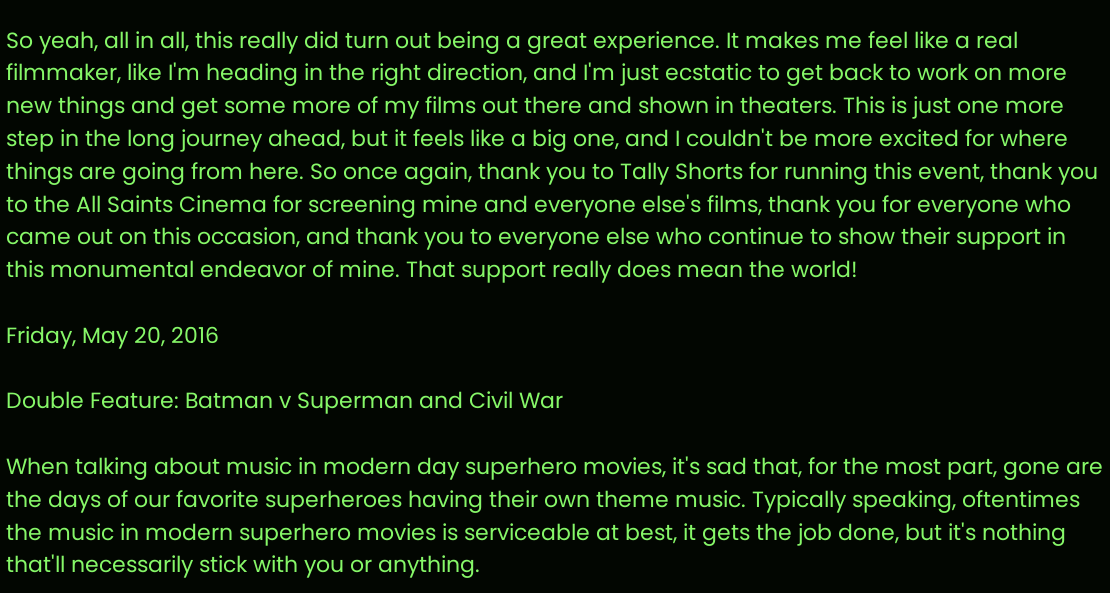So yeah, all in all, this really did turn out being a great experience. It makes me feel like a real filmmaker, like I'm heading in the right direction, and I'm just ecstatic to get back to work on more new things and get some more of my films out there and shown in theaters. This is just one more step in the long journey ahead, but it feels like a big one, and I couldn't be more excited for where things are going from here. So once again, thank you to Tally Shorts for running this event, thank you to the All Saints Cinema for screening mine and everyone else's films, thank you for everyone who came out on this occasion, and thank you to everyone else who continue to show their support in this monumental endeavor of mine. That support really does mean the world!

Friday, May 20, 2016

Double Feature: Batman v Superman and Civil War

When talking about music in modern day superhero movies, it's sad that, for the most part, gone are the days of our favorite superheroes having their own theme music. Typically speaking, oftentimes the music in modern superhero movies is serviceable at best, it gets the job done, but it's nothing that'll necessarily stick with you or anything.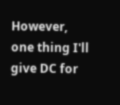However, one thing I'll give DC for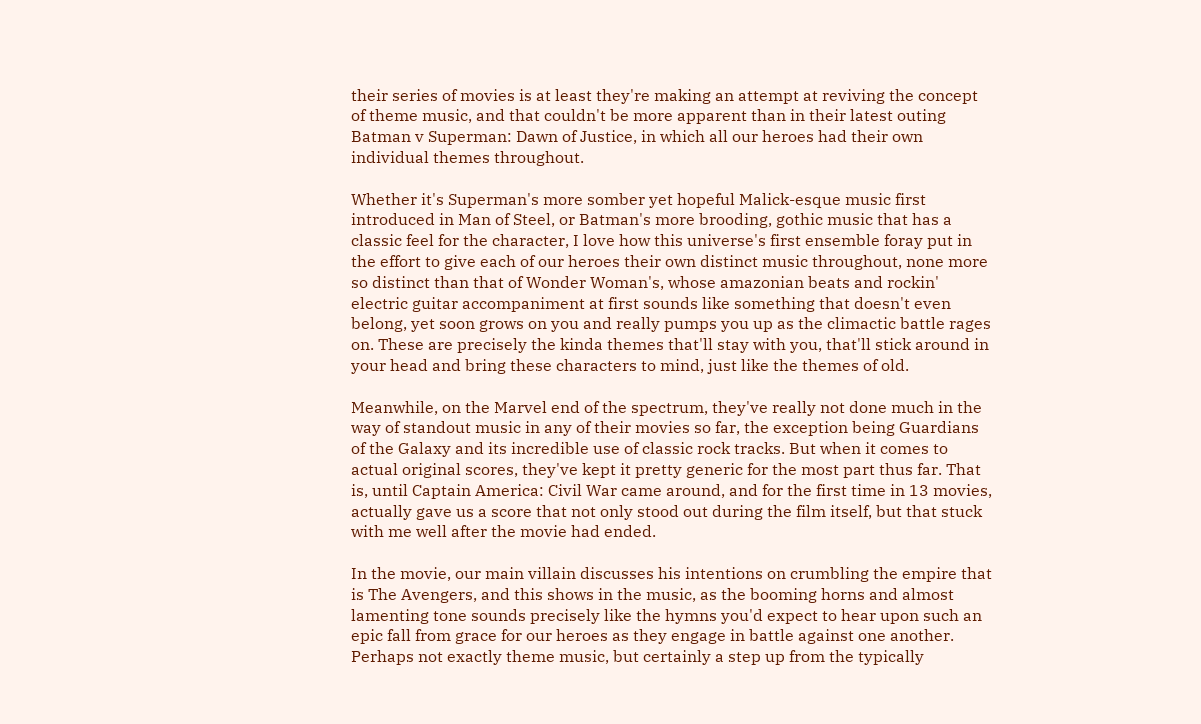their series of movies is at least they're making an attempt at reviving the concept of theme music, and that couldn't be more apparent than in their latest outing Batman v Superman: Dawn of Justice, in which all our heroes had their own individual themes throughout.

Whether it's Superman's more somber yet hopeful Malick-esque music first introduced in Man of Steel, or Batman's more brooding, gothic music that has a classic feel for the character, I love how this universe's first ensemble foray put in the effort to give each of our heroes their own distinct music throughout, none more so distinct than that of Wonder Woman's, whose amazonian beats and rockin' electric guitar accompaniment at first sounds like something that doesn't even belong, yet soon grows on you and really pumps you up as the climactic battle rages on. These are precisely the kinda themes that'll stay with you, that'll stick around in your head and bring these characters to mind, just like the themes of old.

Meanwhile, on the Marvel end of the spectrum, they've really not done much in the way of standout music in any of their movies so far, the exception being Guardians of the Galaxy and its incredible use of classic rock tracks. But when it comes to actual original scores, they've kept it pretty generic for the most part thus far. That is, until Captain America: Civil War came around, and for the first time in 13 movies, actually gave us a score that not only stood out during the film itself, but that stuck with me well after the movie had ended.

In the movie, our main villain discusses his intentions on crumbling the empire that is The Avengers, and this shows in the music, as the booming horns and almost lamenting tone sounds precisely like the hymns you'd expect to hear upon such an epic fall from grace for our heroes as they engage in battle against one another. Perhaps not exactly theme music, but certainly a step up from the typically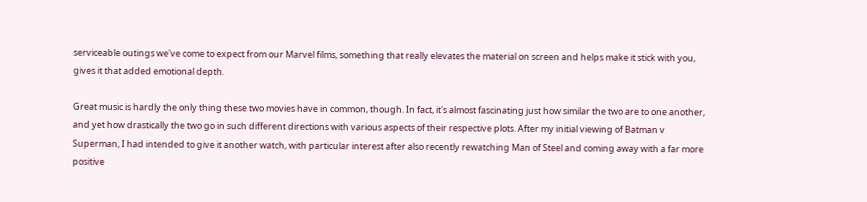serviceable outings we've come to expect from our Marvel films, something that really elevates the material on screen and helps make it stick with you, gives it that added emotional depth.

Great music is hardly the only thing these two movies have in common, though. In fact, it's almost fascinating just how similar the two are to one another, and yet how drastically the two go in such different directions with various aspects of their respective plots. After my initial viewing of Batman v Superman, I had intended to give it another watch, with particular interest after also recently rewatching Man of Steel and coming away with a far more positive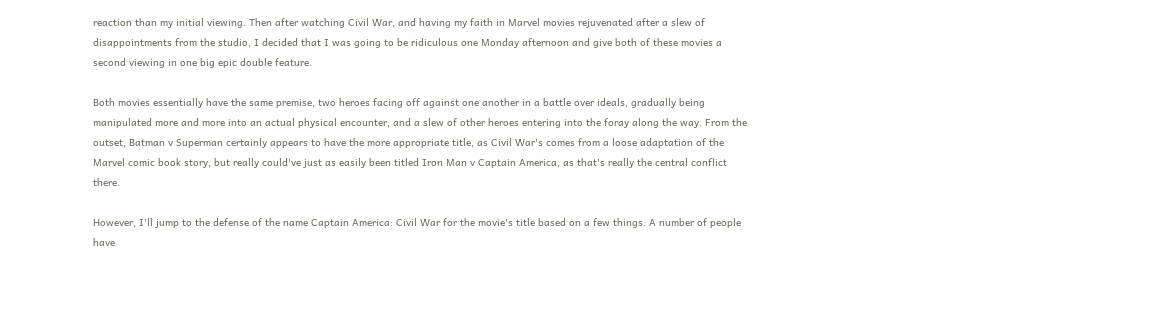reaction than my initial viewing. Then after watching Civil War, and having my faith in Marvel movies rejuvenated after a slew of disappointments from the studio, I decided that I was going to be ridiculous one Monday afternoon and give both of these movies a second viewing in one big epic double feature.

Both movies essentially have the same premise, two heroes facing off against one another in a battle over ideals, gradually being manipulated more and more into an actual physical encounter, and a slew of other heroes entering into the foray along the way. From the outset, Batman v Superman certainly appears to have the more appropriate title, as Civil War's comes from a loose adaptation of the Marvel comic book story, but really could've just as easily been titled Iron Man v Captain America, as that's really the central conflict there.

However, I'll jump to the defense of the name Captain America: Civil War for the movie's title based on a few things. A number of people have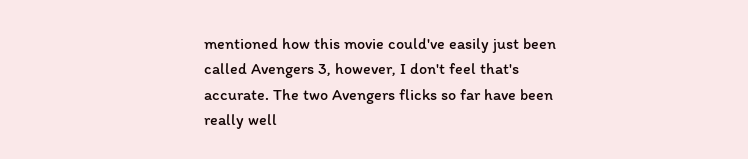mentioned how this movie could've easily just been called Avengers 3, however, I don't feel that's accurate. The two Avengers flicks so far have been really well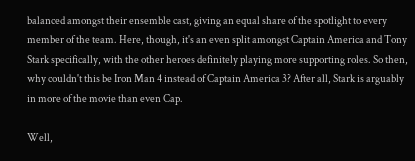balanced amongst their ensemble cast, giving an equal share of the spotlight to every member of the team. Here, though, it's an even split amongst Captain America and Tony Stark specifically, with the other heroes definitely playing more supporting roles. So then, why couldn't this be Iron Man 4 instead of Captain America 3? After all, Stark is arguably in more of the movie than even Cap.

Well,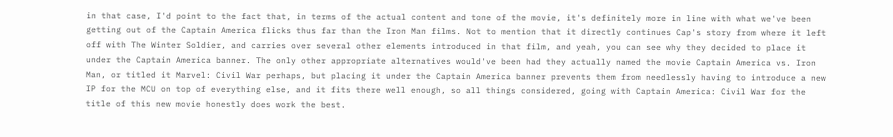in that case, I'd point to the fact that, in terms of the actual content and tone of the movie, it's definitely more in line with what we've been getting out of the Captain America flicks thus far than the Iron Man films. Not to mention that it directly continues Cap's story from where it left off with The Winter Soldier, and carries over several other elements introduced in that film, and yeah, you can see why they decided to place it under the Captain America banner. The only other appropriate alternatives would've been had they actually named the movie Captain America vs. Iron Man, or titled it Marvel: Civil War perhaps, but placing it under the Captain America banner prevents them from needlessly having to introduce a new IP for the MCU on top of everything else, and it fits there well enough, so all things considered, going with Captain America: Civil War for the title of this new movie honestly does work the best.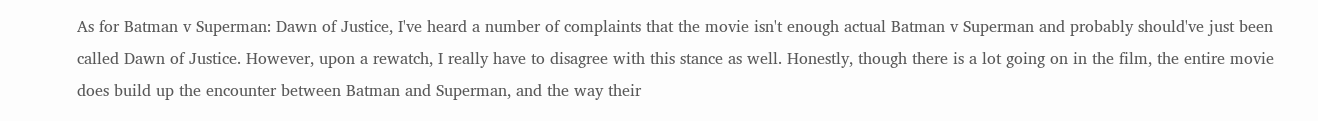As for Batman v Superman: Dawn of Justice, I've heard a number of complaints that the movie isn't enough actual Batman v Superman and probably should've just been called Dawn of Justice. However, upon a rewatch, I really have to disagree with this stance as well. Honestly, though there is a lot going on in the film, the entire movie does build up the encounter between Batman and Superman, and the way their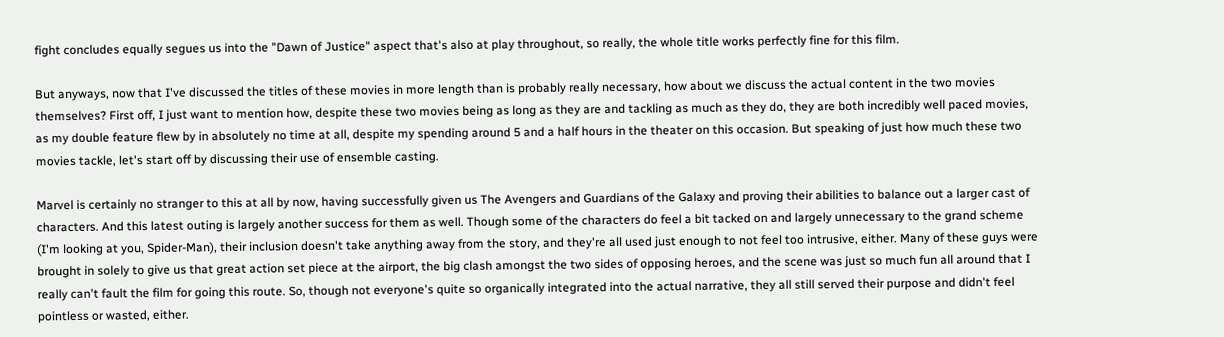fight concludes equally segues us into the "Dawn of Justice" aspect that's also at play throughout, so really, the whole title works perfectly fine for this film.

But anyways, now that I've discussed the titles of these movies in more length than is probably really necessary, how about we discuss the actual content in the two movies themselves? First off, I just want to mention how, despite these two movies being as long as they are and tackling as much as they do, they are both incredibly well paced movies, as my double feature flew by in absolutely no time at all, despite my spending around 5 and a half hours in the theater on this occasion. But speaking of just how much these two movies tackle, let's start off by discussing their use of ensemble casting.

Marvel is certainly no stranger to this at all by now, having successfully given us The Avengers and Guardians of the Galaxy and proving their abilities to balance out a larger cast of characters. And this latest outing is largely another success for them as well. Though some of the characters do feel a bit tacked on and largely unnecessary to the grand scheme (I'm looking at you, Spider-Man), their inclusion doesn't take anything away from the story, and they're all used just enough to not feel too intrusive, either. Many of these guys were brought in solely to give us that great action set piece at the airport, the big clash amongst the two sides of opposing heroes, and the scene was just so much fun all around that I really can't fault the film for going this route. So, though not everyone's quite so organically integrated into the actual narrative, they all still served their purpose and didn't feel pointless or wasted, either.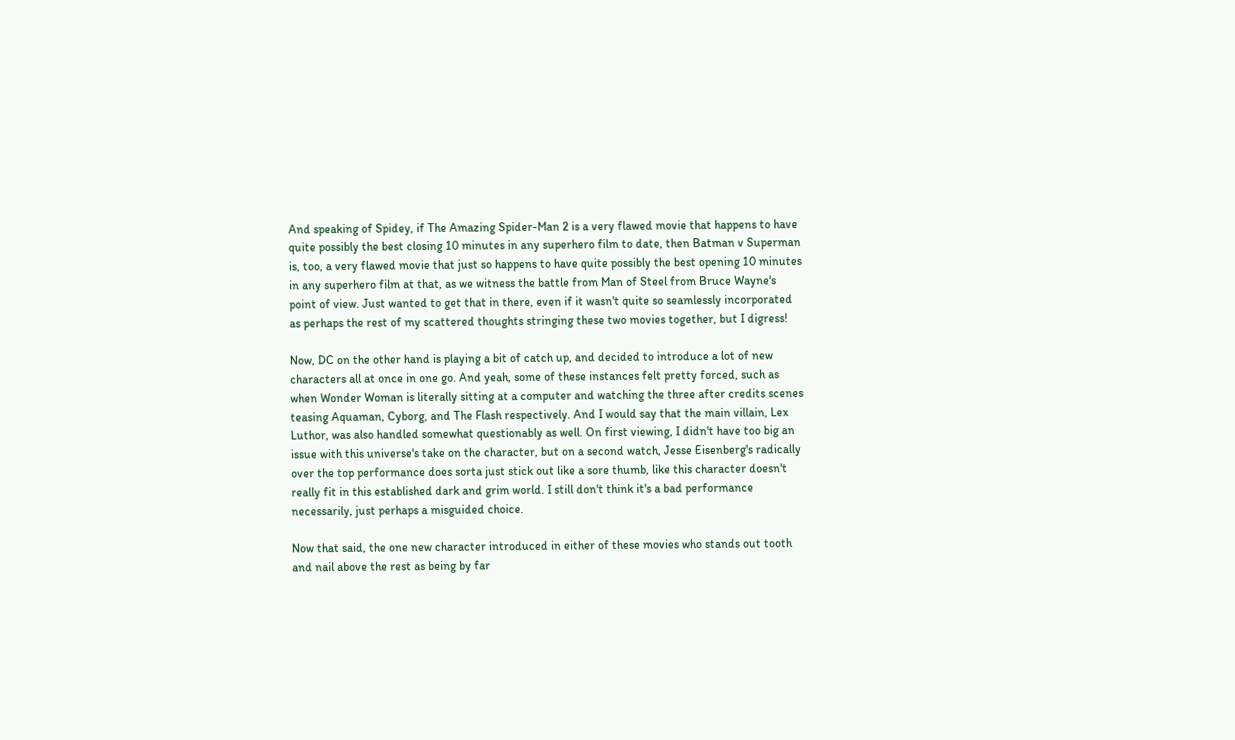And speaking of Spidey, if The Amazing Spider-Man 2 is a very flawed movie that happens to have quite possibly the best closing 10 minutes in any superhero film to date, then Batman v Superman is, too, a very flawed movie that just so happens to have quite possibly the best opening 10 minutes in any superhero film at that, as we witness the battle from Man of Steel from Bruce Wayne's point of view. Just wanted to get that in there, even if it wasn't quite so seamlessly incorporated as perhaps the rest of my scattered thoughts stringing these two movies together, but I digress!

Now, DC on the other hand is playing a bit of catch up, and decided to introduce a lot of new characters all at once in one go. And yeah, some of these instances felt pretty forced, such as when Wonder Woman is literally sitting at a computer and watching the three after credits scenes teasing Aquaman, Cyborg, and The Flash respectively. And I would say that the main villain, Lex Luthor, was also handled somewhat questionably as well. On first viewing, I didn't have too big an issue with this universe's take on the character, but on a second watch, Jesse Eisenberg's radically over the top performance does sorta just stick out like a sore thumb, like this character doesn't really fit in this established dark and grim world. I still don't think it's a bad performance necessarily, just perhaps a misguided choice.

Now that said, the one new character introduced in either of these movies who stands out tooth and nail above the rest as being by far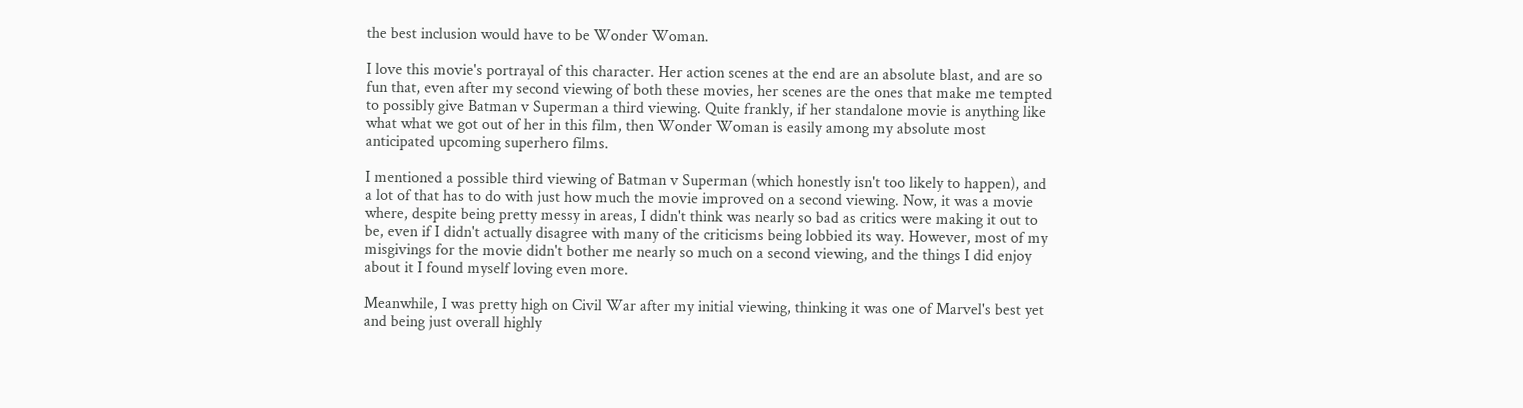the best inclusion would have to be Wonder Woman.

I love this movie's portrayal of this character. Her action scenes at the end are an absolute blast, and are so fun that, even after my second viewing of both these movies, her scenes are the ones that make me tempted to possibly give Batman v Superman a third viewing. Quite frankly, if her standalone movie is anything like what what we got out of her in this film, then Wonder Woman is easily among my absolute most anticipated upcoming superhero films.

I mentioned a possible third viewing of Batman v Superman (which honestly isn't too likely to happen), and a lot of that has to do with just how much the movie improved on a second viewing. Now, it was a movie where, despite being pretty messy in areas, I didn't think was nearly so bad as critics were making it out to be, even if I didn't actually disagree with many of the criticisms being lobbied its way. However, most of my misgivings for the movie didn't bother me nearly so much on a second viewing, and the things I did enjoy about it I found myself loving even more.

Meanwhile, I was pretty high on Civil War after my initial viewing, thinking it was one of Marvel's best yet and being just overall highly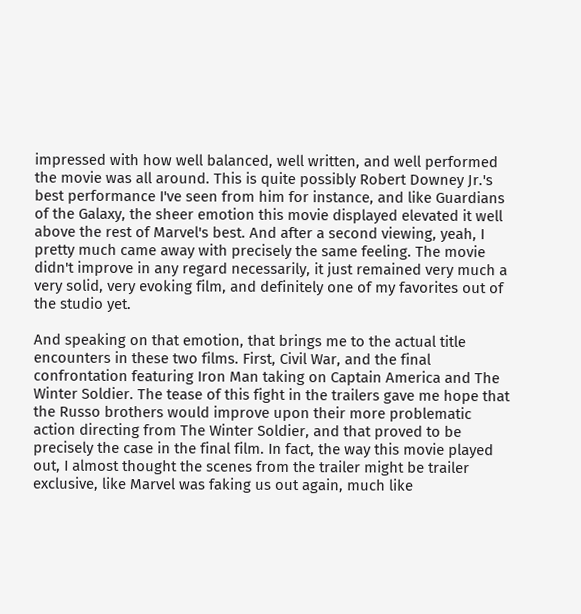impressed with how well balanced, well written, and well performed the movie was all around. This is quite possibly Robert Downey Jr.'s best performance I've seen from him for instance, and like Guardians of the Galaxy, the sheer emotion this movie displayed elevated it well above the rest of Marvel's best. And after a second viewing, yeah, I pretty much came away with precisely the same feeling. The movie didn't improve in any regard necessarily, it just remained very much a very solid, very evoking film, and definitely one of my favorites out of the studio yet.

And speaking on that emotion, that brings me to the actual title encounters in these two films. First, Civil War, and the final confrontation featuring Iron Man taking on Captain America and The Winter Soldier. The tease of this fight in the trailers gave me hope that the Russo brothers would improve upon their more problematic action directing from The Winter Soldier, and that proved to be precisely the case in the final film. In fact, the way this movie played out, I almost thought the scenes from the trailer might be trailer exclusive, like Marvel was faking us out again, much like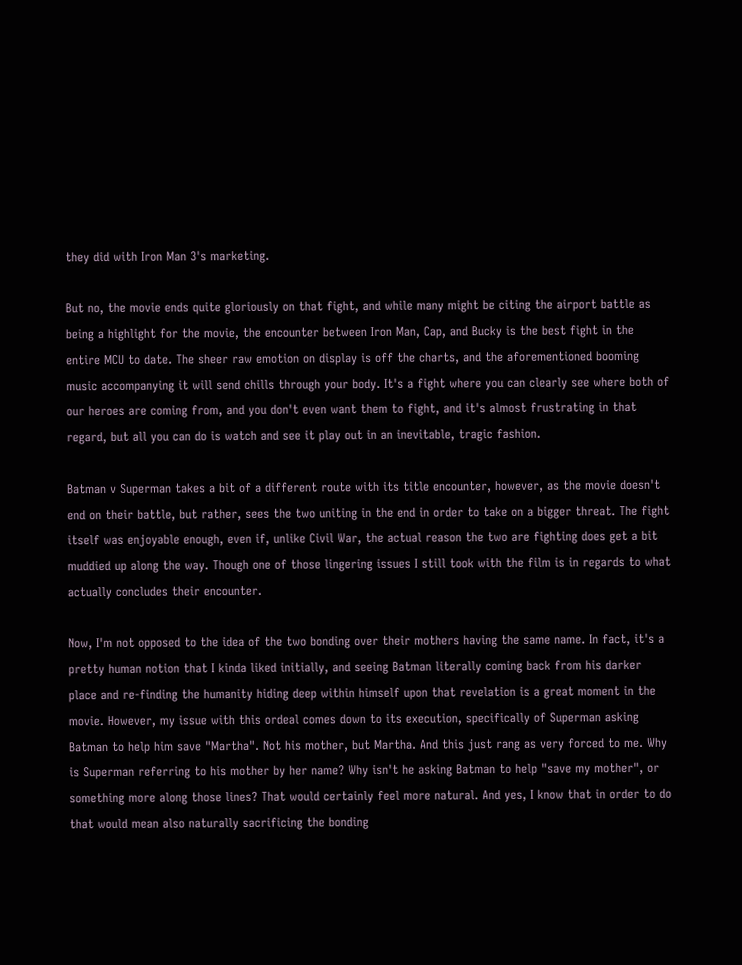they did with Iron Man 3's marketing.

But no, the movie ends quite gloriously on that fight, and while many might be citing the airport battle as being a highlight for the movie, the encounter between Iron Man, Cap, and Bucky is the best fight in the entire MCU to date. The sheer raw emotion on display is off the charts, and the aforementioned booming music accompanying it will send chills through your body. It's a fight where you can clearly see where both of our heroes are coming from, and you don't even want them to fight, and it's almost frustrating in that regard, but all you can do is watch and see it play out in an inevitable, tragic fashion.

Batman v Superman takes a bit of a different route with its title encounter, however, as the movie doesn't end on their battle, but rather, sees the two uniting in the end in order to take on a bigger threat. The fight itself was enjoyable enough, even if, unlike Civil War, the actual reason the two are fighting does get a bit muddied up along the way. Though one of those lingering issues I still took with the film is in regards to what actually concludes their encounter.

Now, I'm not opposed to the idea of the two bonding over their mothers having the same name. In fact, it's a pretty human notion that I kinda liked initially, and seeing Batman literally coming back from his darker place and re-finding the humanity hiding deep within himself upon that revelation is a great moment in the movie. However, my issue with this ordeal comes down to its execution, specifically of Superman asking Batman to help him save "Martha". Not his mother, but Martha. And this just rang as very forced to me. Why is Superman referring to his mother by her name? Why isn't he asking Batman to help "save my mother", or something more along those lines? That would certainly feel more natural. And yes, I know that in order to do that would mean also naturally sacrificing the bonding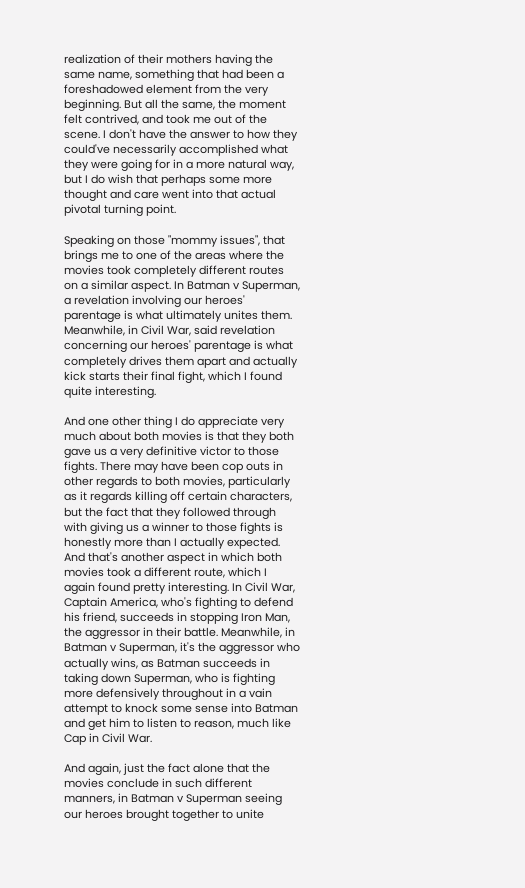realization of their mothers having the same name, something that had been a foreshadowed element from the very beginning. But all the same, the moment felt contrived, and took me out of the scene. I don't have the answer to how they could've necessarily accomplished what they were going for in a more natural way, but I do wish that perhaps some more thought and care went into that actual pivotal turning point.

Speaking on those "mommy issues", that brings me to one of the areas where the movies took completely different routes on a similar aspect. In Batman v Superman, a revelation involving our heroes' parentage is what ultimately unites them. Meanwhile, in Civil War, said revelation concerning our heroes' parentage is what completely drives them apart and actually kick starts their final fight, which I found quite interesting.

And one other thing I do appreciate very much about both movies is that they both gave us a very definitive victor to those fights. There may have been cop outs in other regards to both movies, particularly as it regards killing off certain characters, but the fact that they followed through with giving us a winner to those fights is honestly more than I actually expected. And that's another aspect in which both movies took a different route, which I again found pretty interesting. In Civil War, Captain America, who's fighting to defend his friend, succeeds in stopping Iron Man, the aggressor in their battle. Meanwhile, in Batman v Superman, it's the aggressor who actually wins, as Batman succeeds in taking down Superman, who is fighting more defensively throughout in a vain attempt to knock some sense into Batman and get him to listen to reason, much like Cap in Civil War.

And again, just the fact alone that the movies conclude in such different manners, in Batman v Superman seeing our heroes brought together to unite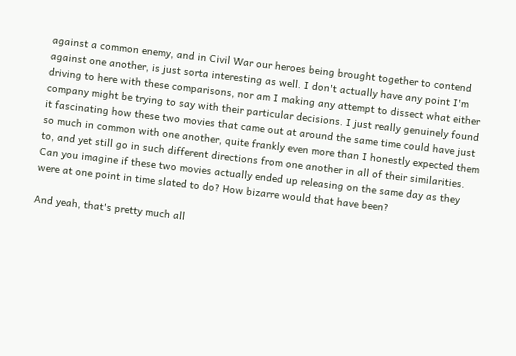against a common enemy, and in Civil War our heroes being brought together to contend against one another, is just sorta interesting as well. I don't actually have any point I'm driving to here with these comparisons, nor am I making any attempt to dissect what either company might be trying to say with their particular decisions. I just really genuinely found it fascinating how these two movies that came out at around the same time could have just so much in common with one another, quite frankly even more than I honestly expected them to, and yet still go in such different directions from one another in all of their similarities. Can you imagine if these two movies actually ended up releasing on the same day as they were at one point in time slated to do? How bizarre would that have been?

And yeah, that's pretty much all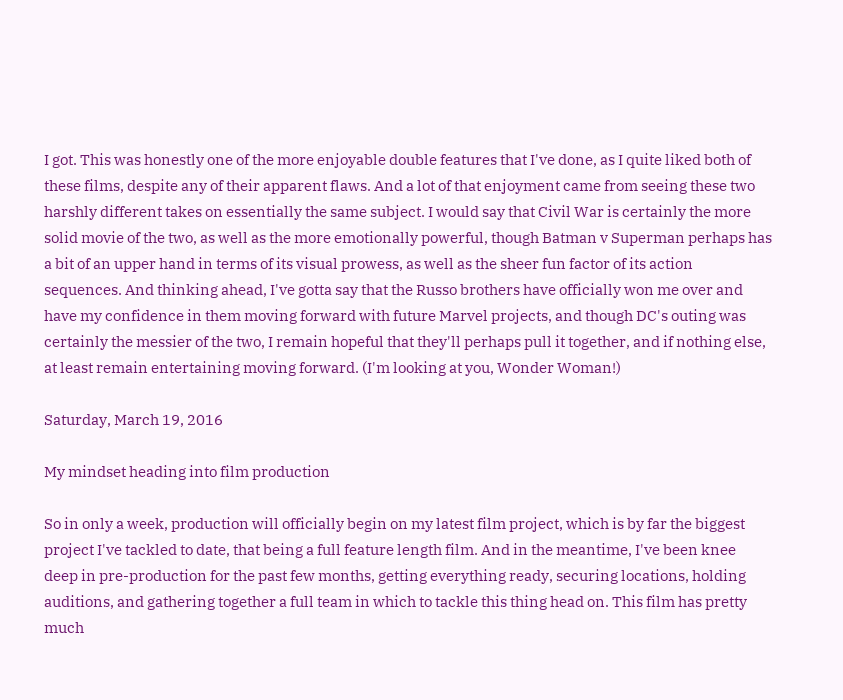I got. This was honestly one of the more enjoyable double features that I've done, as I quite liked both of these films, despite any of their apparent flaws. And a lot of that enjoyment came from seeing these two harshly different takes on essentially the same subject. I would say that Civil War is certainly the more solid movie of the two, as well as the more emotionally powerful, though Batman v Superman perhaps has a bit of an upper hand in terms of its visual prowess, as well as the sheer fun factor of its action sequences. And thinking ahead, I've gotta say that the Russo brothers have officially won me over and have my confidence in them moving forward with future Marvel projects, and though DC's outing was certainly the messier of the two, I remain hopeful that they'll perhaps pull it together, and if nothing else, at least remain entertaining moving forward. (I'm looking at you, Wonder Woman!)

Saturday, March 19, 2016

My mindset heading into film production

So in only a week, production will officially begin on my latest film project, which is by far the biggest project I've tackled to date, that being a full feature length film. And in the meantime, I've been knee deep in pre-production for the past few months, getting everything ready, securing locations, holding auditions, and gathering together a full team in which to tackle this thing head on. This film has pretty much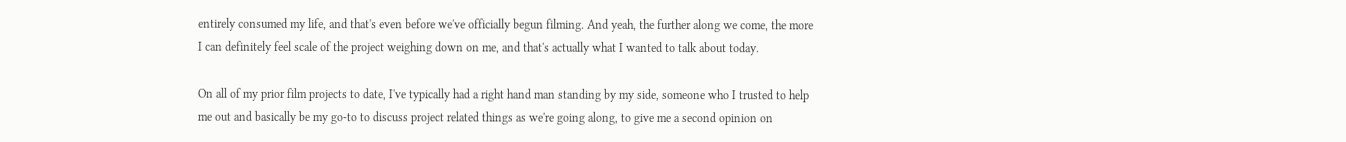entirely consumed my life, and that's even before we've officially begun filming. And yeah, the further along we come, the more I can definitely feel scale of the project weighing down on me, and that's actually what I wanted to talk about today.

On all of my prior film projects to date, I've typically had a right hand man standing by my side, someone who I trusted to help me out and basically be my go-to to discuss project related things as we're going along, to give me a second opinion on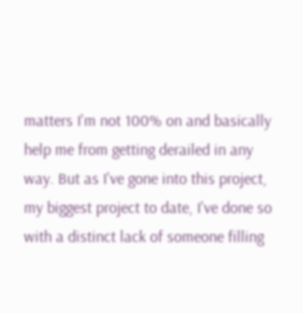matters I'm not 100% on and basically help me from getting derailed in any way. But as I've gone into this project, my biggest project to date, I've done so with a distinct lack of someone filling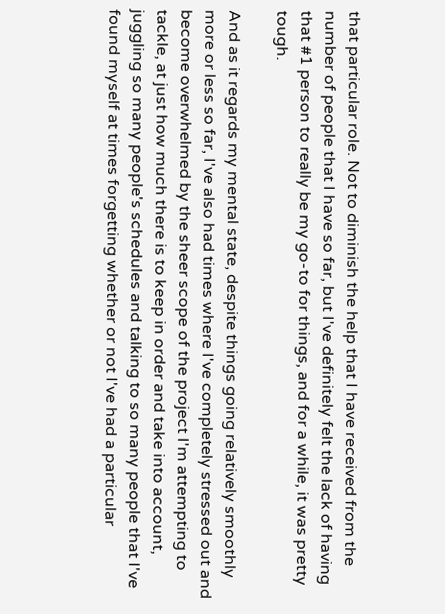that particular role. Not to diminish the help that I have received from the number of people that I have so far, but I've definitely felt the lack of having that #1 person to really be my go-to for things, and for a while, it was pretty tough.

And as it regards my mental state, despite things going relatively smoothly more or less so far, I've also had times where I've completely stressed out and become overwhelmed by the sheer scope of the project I'm attempting to tackle, at just how much there is to keep in order and take into account, juggling so many people's schedules and talking to so many people that I've found myself at times forgetting whether or not I've had a particular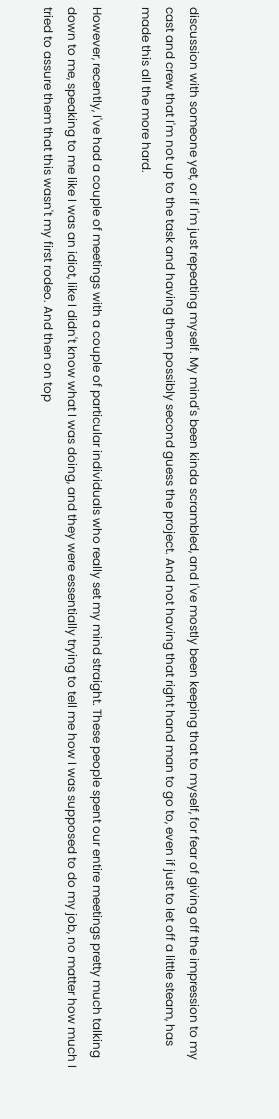discussion with someone yet, or if I'm just repeating myself. My mind's been kinda scrambled, and I've mostly been keeping that to myself, for fear of giving off the impression to my cast and crew that I'm not up to the task and having them possibly second guess the project. And not having that right hand man to go to, even if just to let off a little steam, has made this all the more hard.

However, recently, I've had a couple of meetings with a couple of particular individuals who really set my mind straight. These people spent our entire meetings pretty much talking down to me, speaking to me like I was an idiot, like I didn't know what I was doing, and they were essentially trying to tell me how I was supposed to do my job, no matter how much I tried to assure them that this wasn't my first rodeo. And then on top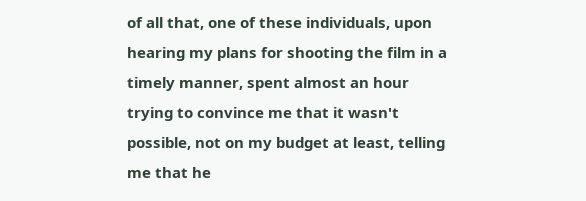of all that, one of these individuals, upon hearing my plans for shooting the film in a timely manner, spent almost an hour trying to convince me that it wasn't possible, not on my budget at least, telling me that he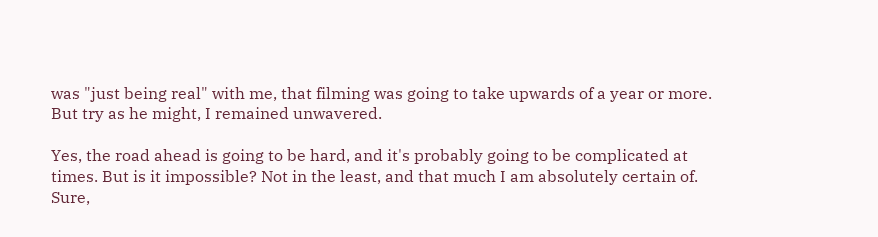was "just being real" with me, that filming was going to take upwards of a year or more. But try as he might, I remained unwavered.

Yes, the road ahead is going to be hard, and it's probably going to be complicated at times. But is it impossible? Not in the least, and that much I am absolutely certain of. Sure,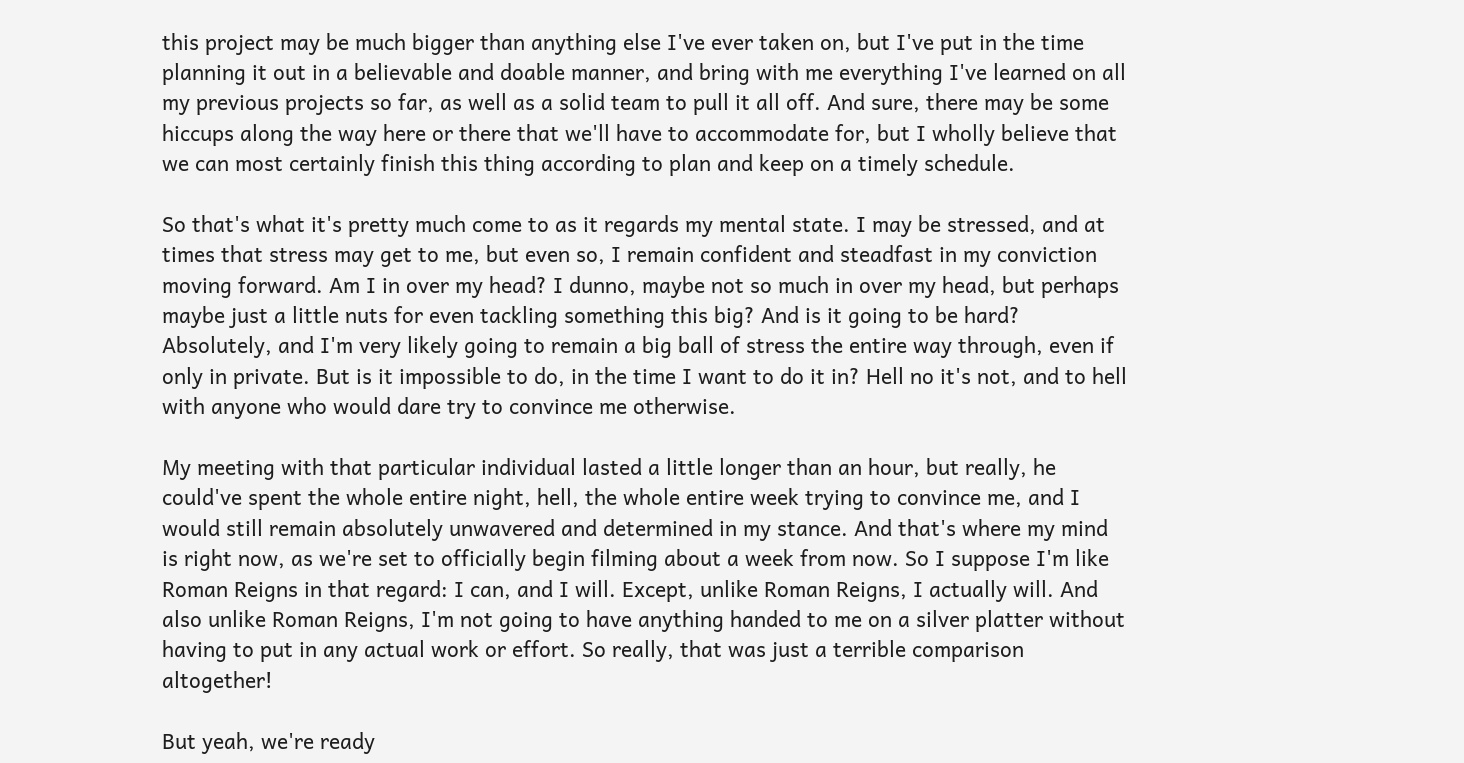this project may be much bigger than anything else I've ever taken on, but I've put in the time planning it out in a believable and doable manner, and bring with me everything I've learned on all my previous projects so far, as well as a solid team to pull it all off. And sure, there may be some hiccups along the way here or there that we'll have to accommodate for, but I wholly believe that we can most certainly finish this thing according to plan and keep on a timely schedule.

So that's what it's pretty much come to as it regards my mental state. I may be stressed, and at times that stress may get to me, but even so, I remain confident and steadfast in my conviction moving forward. Am I in over my head? I dunno, maybe not so much in over my head, but perhaps maybe just a little nuts for even tackling something this big? And is it going to be hard? Absolutely, and I'm very likely going to remain a big ball of stress the entire way through, even if only in private. But is it impossible to do, in the time I want to do it in? Hell no it's not, and to hell with anyone who would dare try to convince me otherwise.

My meeting with that particular individual lasted a little longer than an hour, but really, he could've spent the whole entire night, hell, the whole entire week trying to convince me, and I would still remain absolutely unwavered and determined in my stance. And that's where my mind is right now, as we're set to officially begin filming about a week from now. So I suppose I'm like Roman Reigns in that regard: I can, and I will. Except, unlike Roman Reigns, I actually will. And also unlike Roman Reigns, I'm not going to have anything handed to me on a silver platter without having to put in any actual work or effort. So really, that was just a terrible comparison altogether!

But yeah, we're ready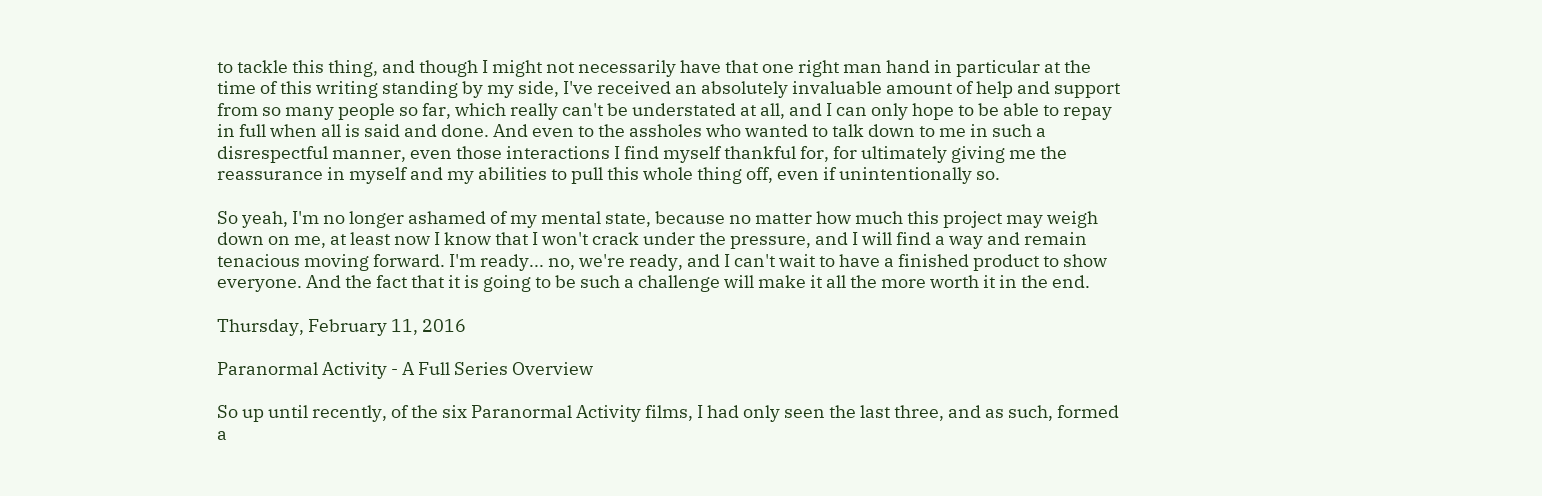to tackle this thing, and though I might not necessarily have that one right man hand in particular at the time of this writing standing by my side, I've received an absolutely invaluable amount of help and support from so many people so far, which really can't be understated at all, and I can only hope to be able to repay in full when all is said and done. And even to the assholes who wanted to talk down to me in such a disrespectful manner, even those interactions I find myself thankful for, for ultimately giving me the reassurance in myself and my abilities to pull this whole thing off, even if unintentionally so.

So yeah, I'm no longer ashamed of my mental state, because no matter how much this project may weigh down on me, at least now I know that I won't crack under the pressure, and I will find a way and remain tenacious moving forward. I'm ready... no, we're ready, and I can't wait to have a finished product to show everyone. And the fact that it is going to be such a challenge will make it all the more worth it in the end.

Thursday, February 11, 2016

Paranormal Activity - A Full Series Overview

So up until recently, of the six Paranormal Activity films, I had only seen the last three, and as such, formed a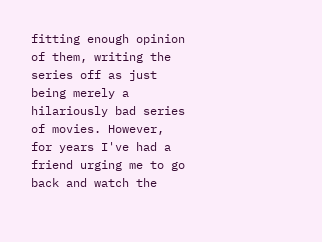fitting enough opinion of them, writing the series off as just being merely a hilariously bad series of movies. However, for years I've had a friend urging me to go back and watch the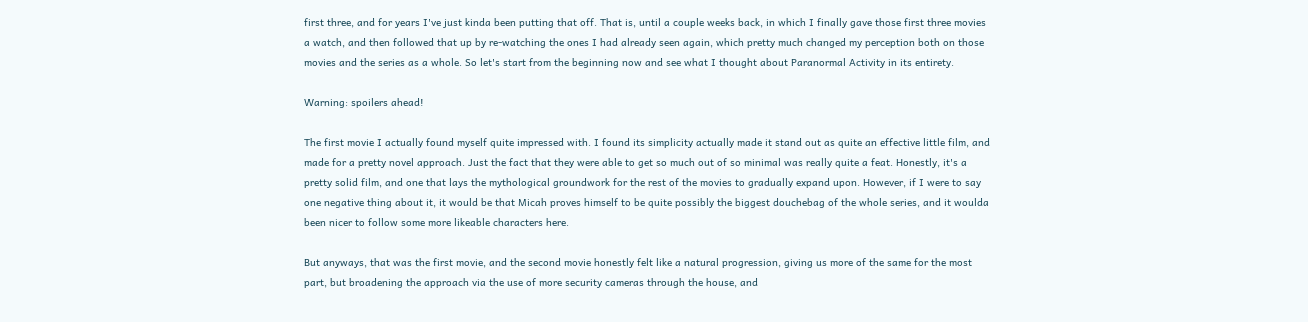first three, and for years I've just kinda been putting that off. That is, until a couple weeks back, in which I finally gave those first three movies a watch, and then followed that up by re-watching the ones I had already seen again, which pretty much changed my perception both on those movies and the series as a whole. So let's start from the beginning now and see what I thought about Paranormal Activity in its entirety.

Warning: spoilers ahead!

The first movie I actually found myself quite impressed with. I found its simplicity actually made it stand out as quite an effective little film, and made for a pretty novel approach. Just the fact that they were able to get so much out of so minimal was really quite a feat. Honestly, it's a pretty solid film, and one that lays the mythological groundwork for the rest of the movies to gradually expand upon. However, if I were to say one negative thing about it, it would be that Micah proves himself to be quite possibly the biggest douchebag of the whole series, and it woulda been nicer to follow some more likeable characters here.

But anyways, that was the first movie, and the second movie honestly felt like a natural progression, giving us more of the same for the most part, but broadening the approach via the use of more security cameras through the house, and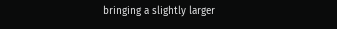bringing a slightly larger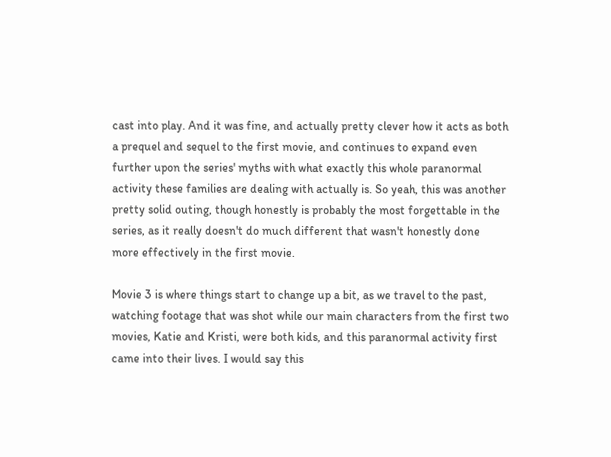cast into play. And it was fine, and actually pretty clever how it acts as both a prequel and sequel to the first movie, and continues to expand even further upon the series' myths with what exactly this whole paranormal activity these families are dealing with actually is. So yeah, this was another pretty solid outing, though honestly is probably the most forgettable in the series, as it really doesn't do much different that wasn't honestly done more effectively in the first movie.

Movie 3 is where things start to change up a bit, as we travel to the past, watching footage that was shot while our main characters from the first two movies, Katie and Kristi, were both kids, and this paranormal activity first came into their lives. I would say this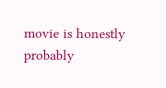movie is honestly probably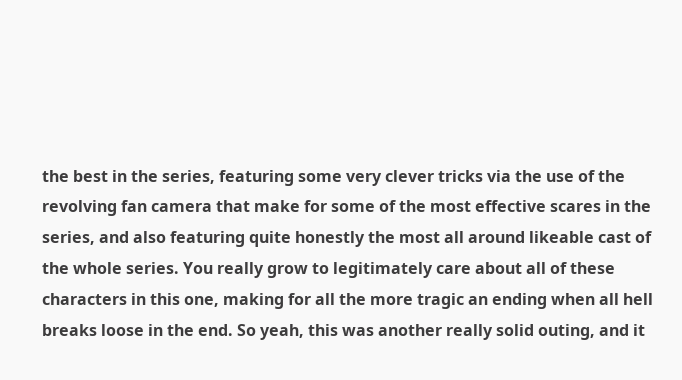the best in the series, featuring some very clever tricks via the use of the revolving fan camera that make for some of the most effective scares in the series, and also featuring quite honestly the most all around likeable cast of the whole series. You really grow to legitimately care about all of these characters in this one, making for all the more tragic an ending when all hell breaks loose in the end. So yeah, this was another really solid outing, and it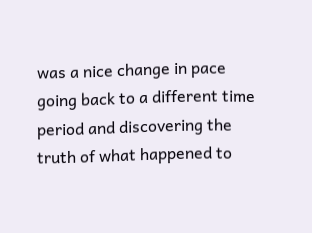was a nice change in pace going back to a different time period and discovering the truth of what happened to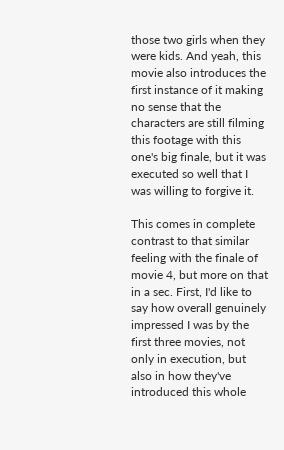those two girls when they were kids. And yeah, this movie also introduces the first instance of it making no sense that the characters are still filming this footage with this one's big finale, but it was executed so well that I was willing to forgive it.

This comes in complete contrast to that similar feeling with the finale of movie 4, but more on that in a sec. First, I'd like to say how overall genuinely impressed I was by the first three movies, not only in execution, but also in how they've introduced this whole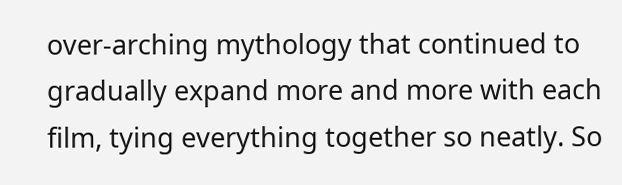over-arching mythology that continued to gradually expand more and more with each film, tying everything together so neatly. So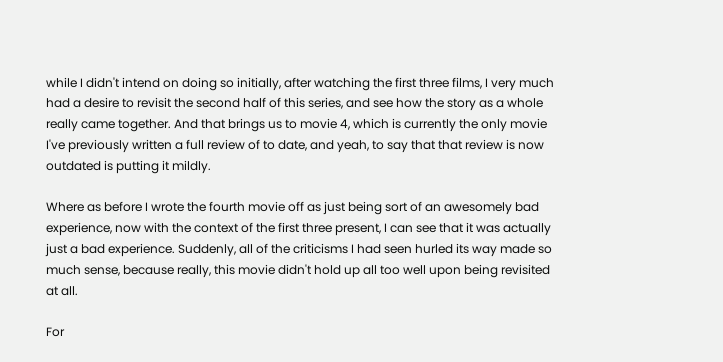while I didn't intend on doing so initially, after watching the first three films, I very much had a desire to revisit the second half of this series, and see how the story as a whole really came together. And that brings us to movie 4, which is currently the only movie I've previously written a full review of to date, and yeah, to say that that review is now outdated is putting it mildly.

Where as before I wrote the fourth movie off as just being sort of an awesomely bad experience, now with the context of the first three present, I can see that it was actually just a bad experience. Suddenly, all of the criticisms I had seen hurled its way made so much sense, because really, this movie didn't hold up all too well upon being revisited at all.

For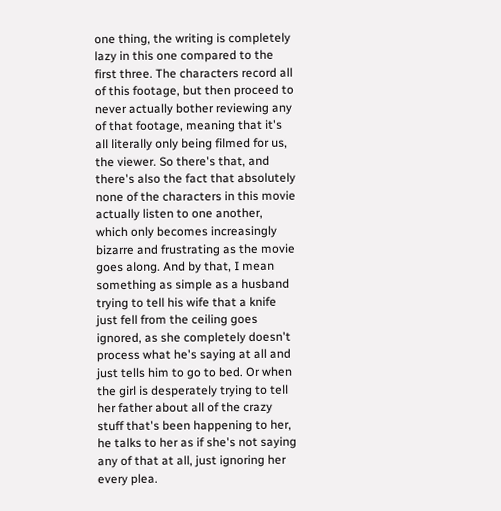one thing, the writing is completely lazy in this one compared to the first three. The characters record all of this footage, but then proceed to never actually bother reviewing any of that footage, meaning that it's all literally only being filmed for us, the viewer. So there's that, and there's also the fact that absolutely none of the characters in this movie actually listen to one another, which only becomes increasingly bizarre and frustrating as the movie goes along. And by that, I mean something as simple as a husband trying to tell his wife that a knife just fell from the ceiling goes ignored, as she completely doesn't process what he's saying at all and just tells him to go to bed. Or when the girl is desperately trying to tell her father about all of the crazy stuff that's been happening to her, he talks to her as if she's not saying any of that at all, just ignoring her every plea.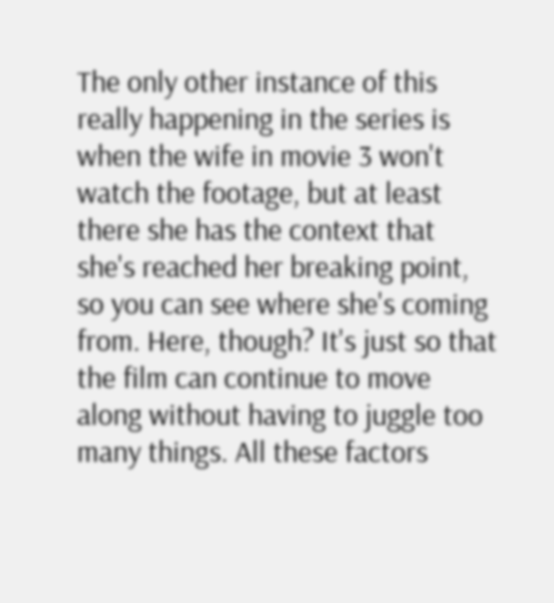The only other instance of this really happening in the series is when the wife in movie 3 won't watch the footage, but at least there she has the context that she's reached her breaking point, so you can see where she's coming from. Here, though? It's just so that the film can continue to move along without having to juggle too many things. All these factors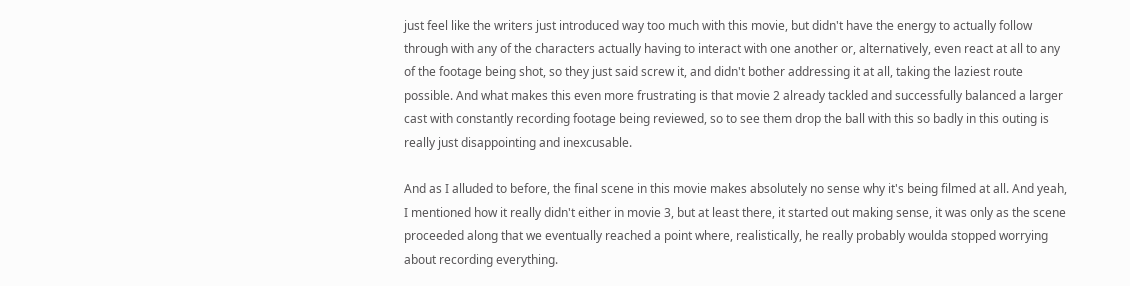just feel like the writers just introduced way too much with this movie, but didn't have the energy to actually follow through with any of the characters actually having to interact with one another or, alternatively, even react at all to any of the footage being shot, so they just said screw it, and didn't bother addressing it at all, taking the laziest route possible. And what makes this even more frustrating is that movie 2 already tackled and successfully balanced a larger cast with constantly recording footage being reviewed, so to see them drop the ball with this so badly in this outing is really just disappointing and inexcusable.

And as I alluded to before, the final scene in this movie makes absolutely no sense why it's being filmed at all. And yeah, I mentioned how it really didn't either in movie 3, but at least there, it started out making sense, it was only as the scene proceeded along that we eventually reached a point where, realistically, he really probably woulda stopped worrying about recording everything.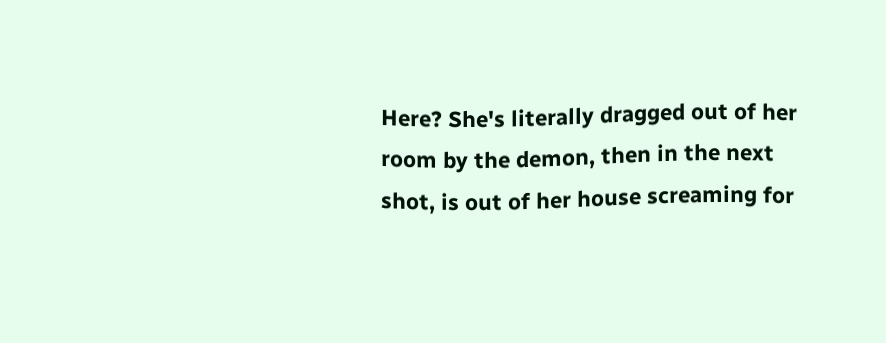Here? She's literally dragged out of her room by the demon, then in the next shot, is out of her house screaming for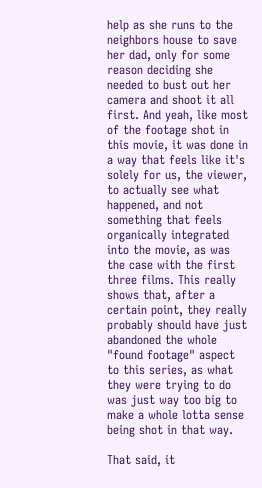help as she runs to the neighbors house to save her dad, only for some reason deciding she needed to bust out her camera and shoot it all first. And yeah, like most of the footage shot in this movie, it was done in a way that feels like it's solely for us, the viewer, to actually see what happened, and not something that feels organically integrated into the movie, as was the case with the first three films. This really shows that, after a certain point, they really probably should have just abandoned the whole "found footage" aspect to this series, as what they were trying to do was just way too big to make a whole lotta sense being shot in that way.

That said, it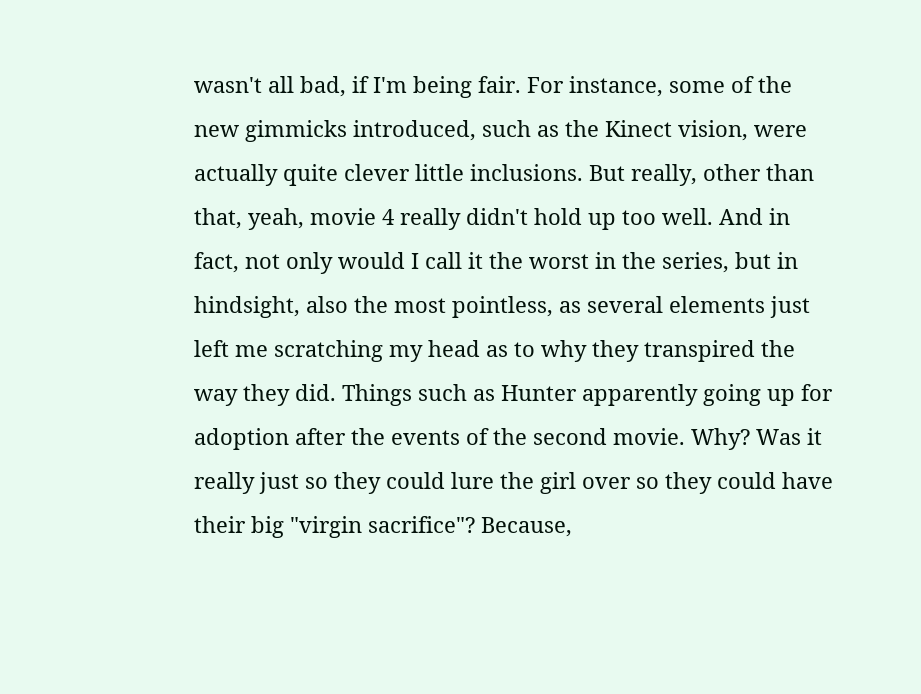wasn't all bad, if I'm being fair. For instance, some of the new gimmicks introduced, such as the Kinect vision, were actually quite clever little inclusions. But really, other than that, yeah, movie 4 really didn't hold up too well. And in fact, not only would I call it the worst in the series, but in hindsight, also the most pointless, as several elements just left me scratching my head as to why they transpired the way they did. Things such as Hunter apparently going up for adoption after the events of the second movie. Why? Was it really just so they could lure the girl over so they could have their big "virgin sacrifice"? Because,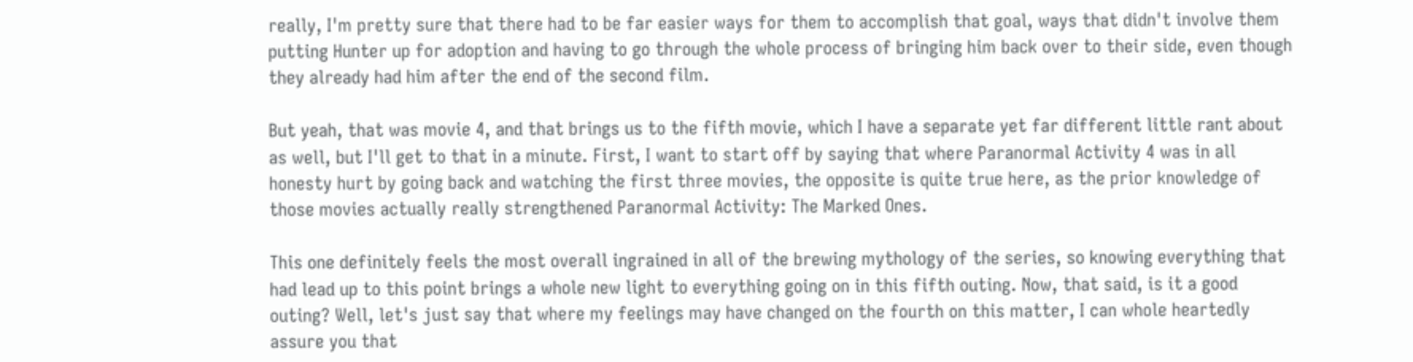really, I'm pretty sure that there had to be far easier ways for them to accomplish that goal, ways that didn't involve them putting Hunter up for adoption and having to go through the whole process of bringing him back over to their side, even though they already had him after the end of the second film.

But yeah, that was movie 4, and that brings us to the fifth movie, which I have a separate yet far different little rant about as well, but I'll get to that in a minute. First, I want to start off by saying that where Paranormal Activity 4 was in all honesty hurt by going back and watching the first three movies, the opposite is quite true here, as the prior knowledge of those movies actually really strengthened Paranormal Activity: The Marked Ones.

This one definitely feels the most overall ingrained in all of the brewing mythology of the series, so knowing everything that had lead up to this point brings a whole new light to everything going on in this fifth outing. Now, that said, is it a good outing? Well, let's just say that where my feelings may have changed on the fourth on this matter, I can whole heartedly assure you that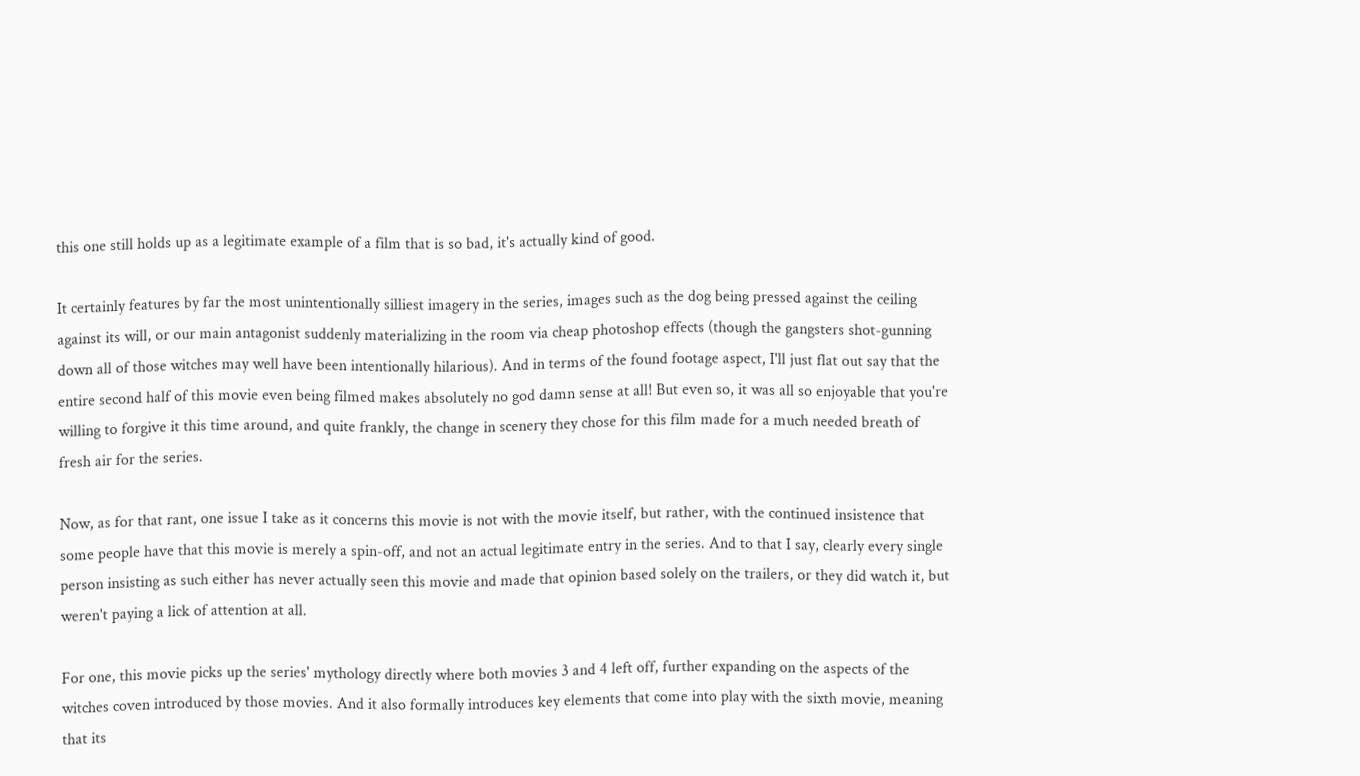this one still holds up as a legitimate example of a film that is so bad, it's actually kind of good.

It certainly features by far the most unintentionally silliest imagery in the series, images such as the dog being pressed against the ceiling against its will, or our main antagonist suddenly materializing in the room via cheap photoshop effects (though the gangsters shot-gunning down all of those witches may well have been intentionally hilarious). And in terms of the found footage aspect, I'll just flat out say that the entire second half of this movie even being filmed makes absolutely no god damn sense at all! But even so, it was all so enjoyable that you're willing to forgive it this time around, and quite frankly, the change in scenery they chose for this film made for a much needed breath of fresh air for the series.

Now, as for that rant, one issue I take as it concerns this movie is not with the movie itself, but rather, with the continued insistence that some people have that this movie is merely a spin-off, and not an actual legitimate entry in the series. And to that I say, clearly every single person insisting as such either has never actually seen this movie and made that opinion based solely on the trailers, or they did watch it, but weren't paying a lick of attention at all.

For one, this movie picks up the series' mythology directly where both movies 3 and 4 left off, further expanding on the aspects of the witches coven introduced by those movies. And it also formally introduces key elements that come into play with the sixth movie, meaning that its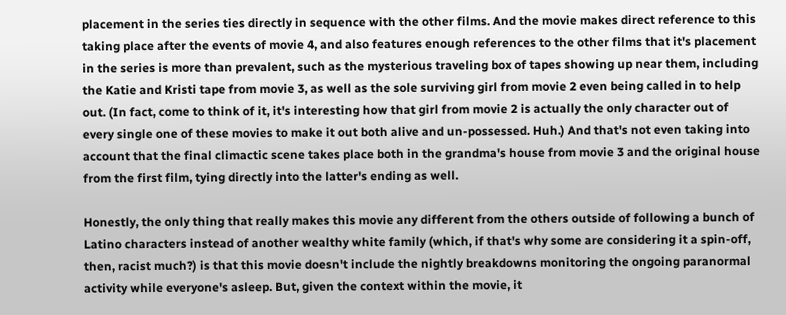placement in the series ties directly in sequence with the other films. And the movie makes direct reference to this taking place after the events of movie 4, and also features enough references to the other films that it's placement in the series is more than prevalent, such as the mysterious traveling box of tapes showing up near them, including the Katie and Kristi tape from movie 3, as well as the sole surviving girl from movie 2 even being called in to help out. (In fact, come to think of it, it's interesting how that girl from movie 2 is actually the only character out of every single one of these movies to make it out both alive and un-possessed. Huh.) And that's not even taking into account that the final climactic scene takes place both in the grandma's house from movie 3 and the original house from the first film, tying directly into the latter's ending as well.

Honestly, the only thing that really makes this movie any different from the others outside of following a bunch of Latino characters instead of another wealthy white family (which, if that's why some are considering it a spin-off, then, racist much?) is that this movie doesn't include the nightly breakdowns monitoring the ongoing paranormal activity while everyone's asleep. But, given the context within the movie, it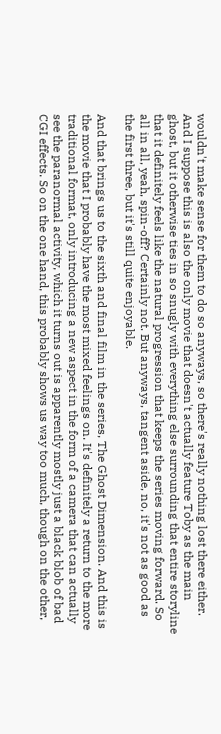wouldn't make sense for them to do so anyways, so there's really nothing lost there either. And I suppose this is also the only movie that doesn't actually feature Toby as the main ghost, but it otherwise ties in so snugly with everything else surrounding that entire storyline that it definitely feels like the natural progression that keeps the series moving forward. So all in all, yeah, spin-off? Certainly not. But anyways, tangent aside, no, it's not as good as the first three, but it's still quite enjoyable.

And that brings us to the sixth and final film in the series, The Ghost Dimension. And this is the movie that I probably have the most mixed feelings on. It's definitely a return to the more traditional format, only introducing a new aspect in the form of a camera that can actually see the paranormal activity, which it turns out is apparently mostly just a black blob of bad CGI effects. So on the one hand, this probably shows us way too much, though on the other,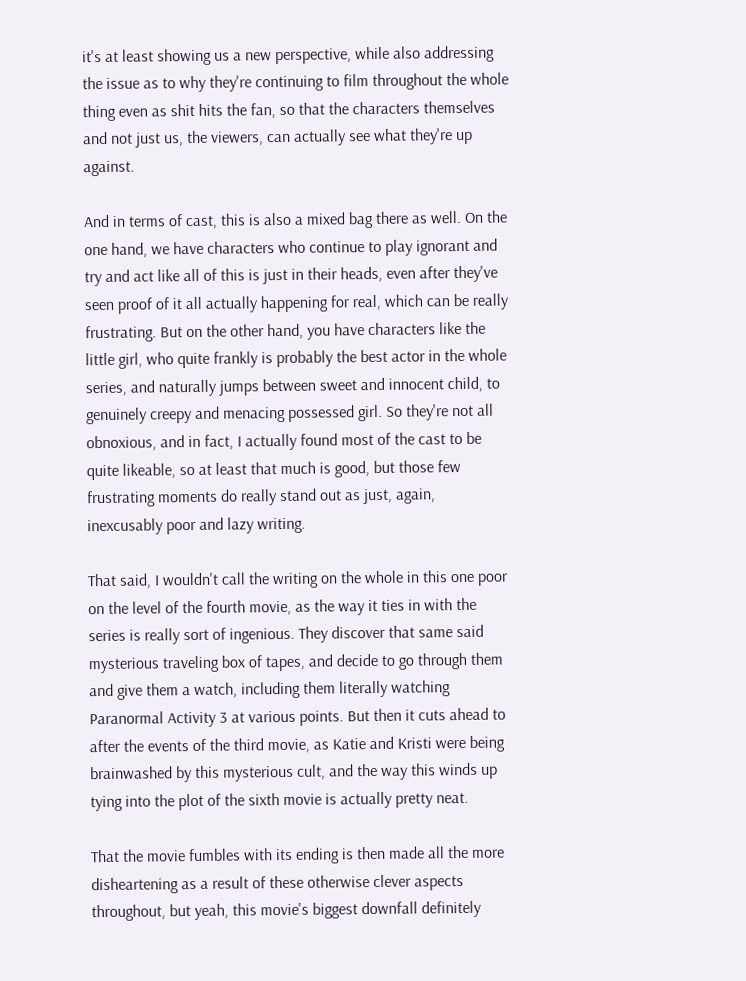it's at least showing us a new perspective, while also addressing the issue as to why they're continuing to film throughout the whole thing even as shit hits the fan, so that the characters themselves and not just us, the viewers, can actually see what they're up against.

And in terms of cast, this is also a mixed bag there as well. On the one hand, we have characters who continue to play ignorant and try and act like all of this is just in their heads, even after they've seen proof of it all actually happening for real, which can be really frustrating. But on the other hand, you have characters like the little girl, who quite frankly is probably the best actor in the whole series, and naturally jumps between sweet and innocent child, to genuinely creepy and menacing possessed girl. So they're not all obnoxious, and in fact, I actually found most of the cast to be quite likeable, so at least that much is good, but those few frustrating moments do really stand out as just, again, inexcusably poor and lazy writing.

That said, I wouldn't call the writing on the whole in this one poor on the level of the fourth movie, as the way it ties in with the series is really sort of ingenious. They discover that same said mysterious traveling box of tapes, and decide to go through them and give them a watch, including them literally watching Paranormal Activity 3 at various points. But then it cuts ahead to after the events of the third movie, as Katie and Kristi were being brainwashed by this mysterious cult, and the way this winds up tying into the plot of the sixth movie is actually pretty neat.

That the movie fumbles with its ending is then made all the more disheartening as a result of these otherwise clever aspects throughout, but yeah, this movie's biggest downfall definitely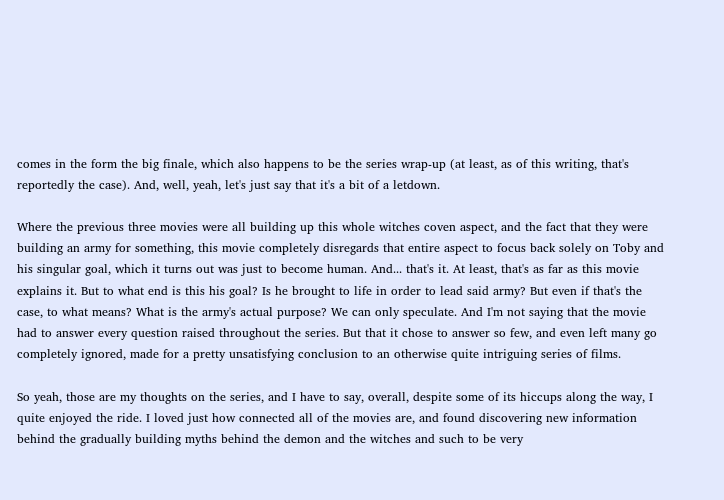comes in the form the big finale, which also happens to be the series wrap-up (at least, as of this writing, that's reportedly the case). And, well, yeah, let's just say that it's a bit of a letdown.

Where the previous three movies were all building up this whole witches coven aspect, and the fact that they were building an army for something, this movie completely disregards that entire aspect to focus back solely on Toby and his singular goal, which it turns out was just to become human. And... that's it. At least, that's as far as this movie explains it. But to what end is this his goal? Is he brought to life in order to lead said army? But even if that's the case, to what means? What is the army's actual purpose? We can only speculate. And I'm not saying that the movie had to answer every question raised throughout the series. But that it chose to answer so few, and even left many go completely ignored, made for a pretty unsatisfying conclusion to an otherwise quite intriguing series of films.

So yeah, those are my thoughts on the series, and I have to say, overall, despite some of its hiccups along the way, I quite enjoyed the ride. I loved just how connected all of the movies are, and found discovering new information behind the gradually building myths behind the demon and the witches and such to be very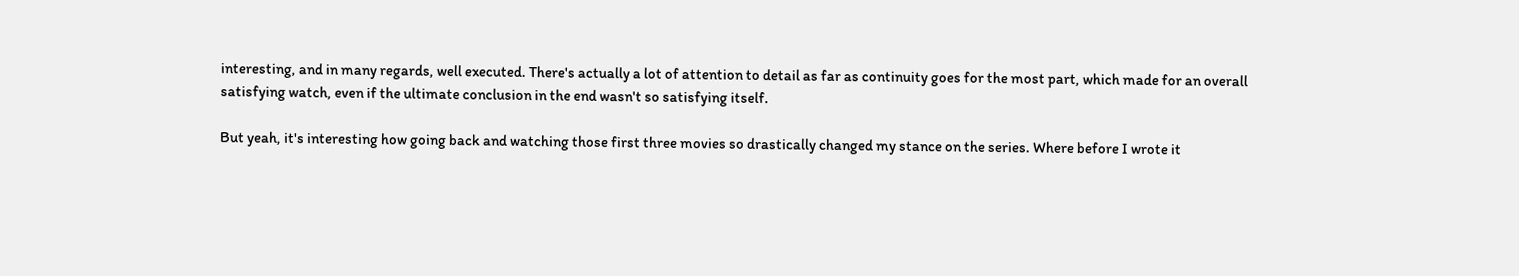interesting, and in many regards, well executed. There's actually a lot of attention to detail as far as continuity goes for the most part, which made for an overall satisfying watch, even if the ultimate conclusion in the end wasn't so satisfying itself.

But yeah, it's interesting how going back and watching those first three movies so drastically changed my stance on the series. Where before I wrote it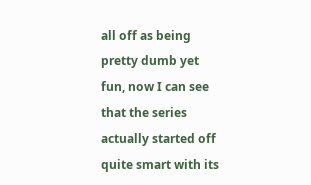all off as being pretty dumb yet fun, now I can see that the series actually started off quite smart with its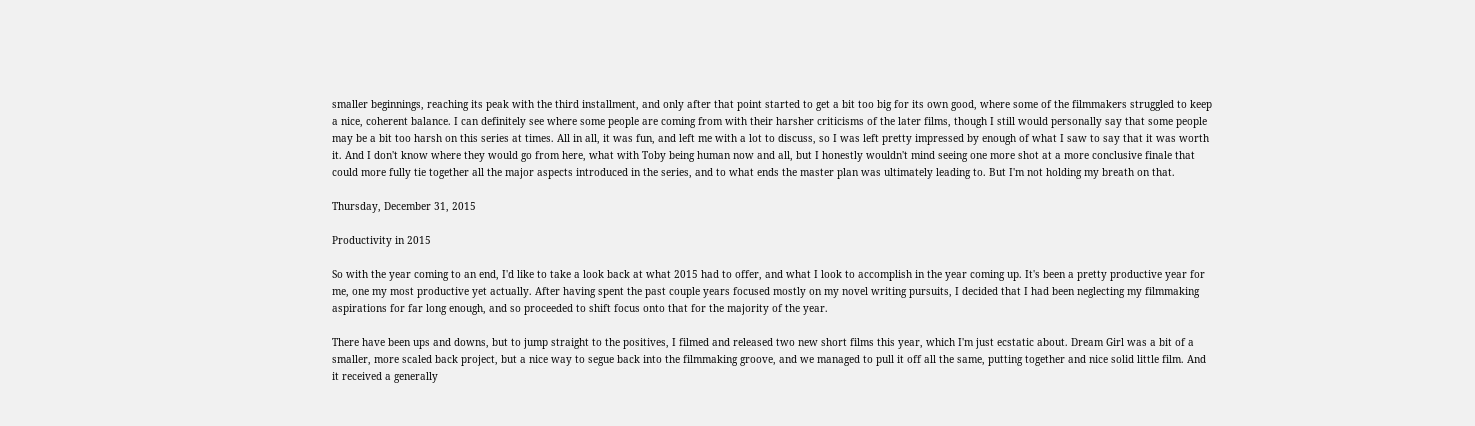smaller beginnings, reaching its peak with the third installment, and only after that point started to get a bit too big for its own good, where some of the filmmakers struggled to keep a nice, coherent balance. I can definitely see where some people are coming from with their harsher criticisms of the later films, though I still would personally say that some people may be a bit too harsh on this series at times. All in all, it was fun, and left me with a lot to discuss, so I was left pretty impressed by enough of what I saw to say that it was worth it. And I don't know where they would go from here, what with Toby being human now and all, but I honestly wouldn't mind seeing one more shot at a more conclusive finale that could more fully tie together all the major aspects introduced in the series, and to what ends the master plan was ultimately leading to. But I'm not holding my breath on that.

Thursday, December 31, 2015

Productivity in 2015

So with the year coming to an end, I'd like to take a look back at what 2015 had to offer, and what I look to accomplish in the year coming up. It's been a pretty productive year for me, one my most productive yet actually. After having spent the past couple years focused mostly on my novel writing pursuits, I decided that I had been neglecting my filmmaking aspirations for far long enough, and so proceeded to shift focus onto that for the majority of the year.

There have been ups and downs, but to jump straight to the positives, I filmed and released two new short films this year, which I'm just ecstatic about. Dream Girl was a bit of a smaller, more scaled back project, but a nice way to segue back into the filmmaking groove, and we managed to pull it off all the same, putting together and nice solid little film. And it received a generally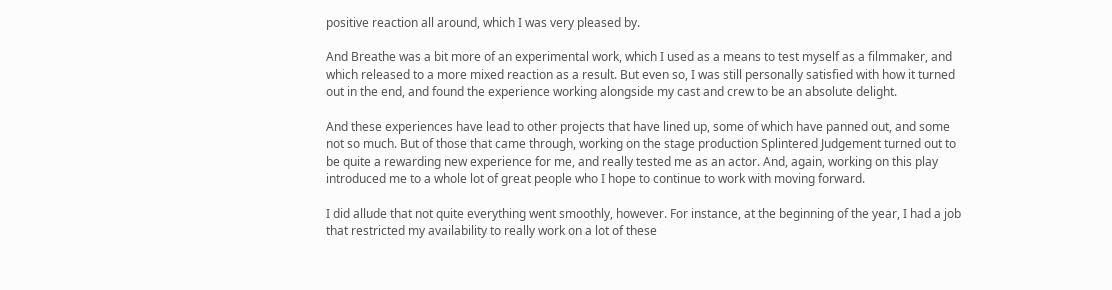positive reaction all around, which I was very pleased by.

And Breathe was a bit more of an experimental work, which I used as a means to test myself as a filmmaker, and which released to a more mixed reaction as a result. But even so, I was still personally satisfied with how it turned out in the end, and found the experience working alongside my cast and crew to be an absolute delight.

And these experiences have lead to other projects that have lined up, some of which have panned out, and some not so much. But of those that came through, working on the stage production Splintered Judgement turned out to be quite a rewarding new experience for me, and really tested me as an actor. And, again, working on this play introduced me to a whole lot of great people who I hope to continue to work with moving forward.

I did allude that not quite everything went smoothly, however. For instance, at the beginning of the year, I had a job that restricted my availability to really work on a lot of these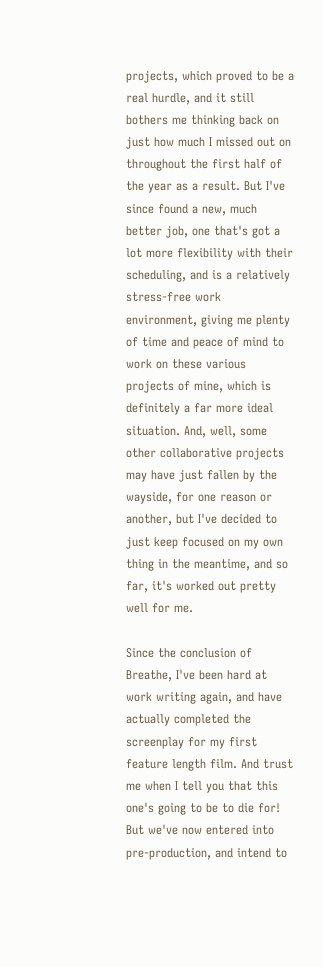projects, which proved to be a real hurdle, and it still bothers me thinking back on just how much I missed out on throughout the first half of the year as a result. But I've since found a new, much better job, one that's got a lot more flexibility with their scheduling, and is a relatively stress-free work environment, giving me plenty of time and peace of mind to work on these various projects of mine, which is definitely a far more ideal situation. And, well, some other collaborative projects may have just fallen by the wayside, for one reason or another, but I've decided to just keep focused on my own thing in the meantime, and so far, it's worked out pretty well for me.

Since the conclusion of Breathe, I've been hard at work writing again, and have actually completed the screenplay for my first feature length film. And trust me when I tell you that this one's going to be to die for! But we've now entered into pre-production, and intend to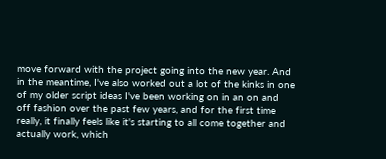move forward with the project going into the new year. And in the meantime, I've also worked out a lot of the kinks in one of my older script ideas I've been working on in an on and off fashion over the past few years, and for the first time really, it finally feels like it's starting to all come together and actually work, which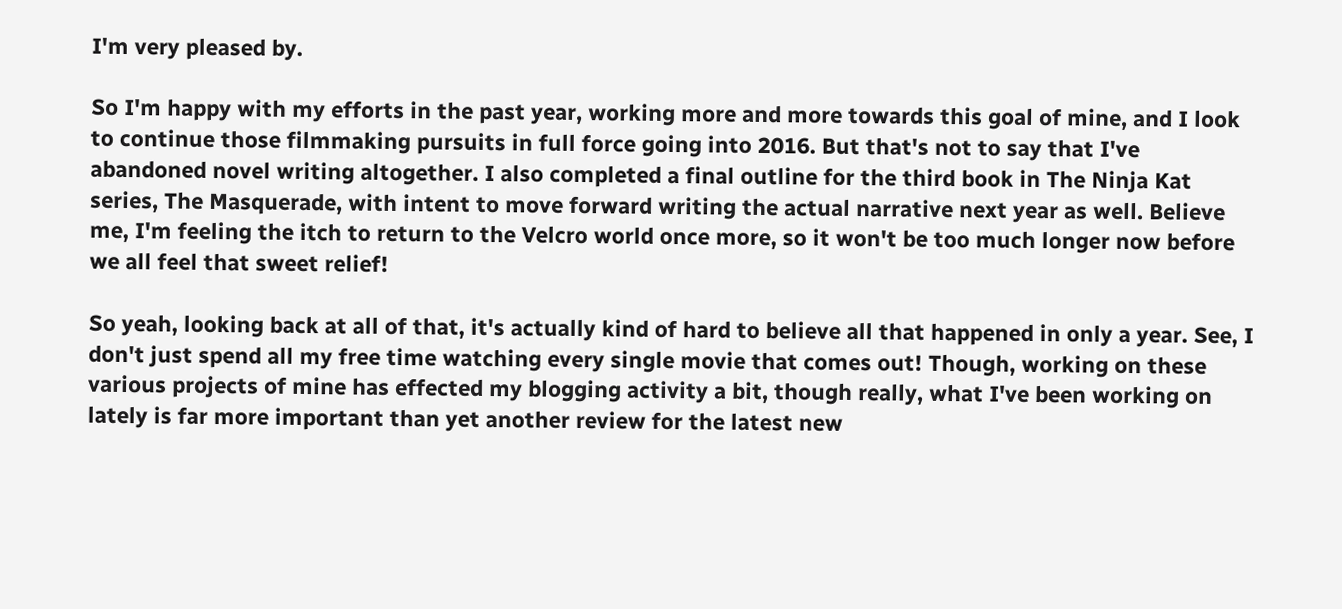I'm very pleased by.

So I'm happy with my efforts in the past year, working more and more towards this goal of mine, and I look to continue those filmmaking pursuits in full force going into 2016. But that's not to say that I've abandoned novel writing altogether. I also completed a final outline for the third book in The Ninja Kat series, The Masquerade, with intent to move forward writing the actual narrative next year as well. Believe me, I'm feeling the itch to return to the Velcro world once more, so it won't be too much longer now before we all feel that sweet relief!

So yeah, looking back at all of that, it's actually kind of hard to believe all that happened in only a year. See, I don't just spend all my free time watching every single movie that comes out! Though, working on these various projects of mine has effected my blogging activity a bit, though really, what I've been working on lately is far more important than yet another review for the latest new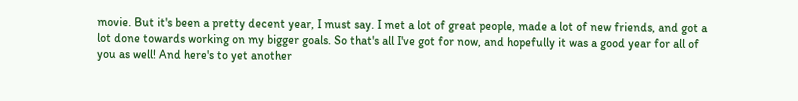movie. But it's been a pretty decent year, I must say. I met a lot of great people, made a lot of new friends, and got a lot done towards working on my bigger goals. So that's all I've got for now, and hopefully it was a good year for all of you as well! And here's to yet another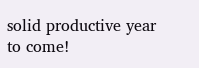solid productive year to come!